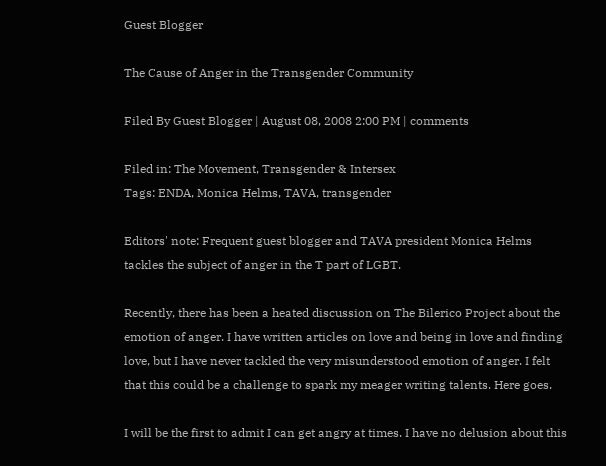Guest Blogger

The Cause of Anger in the Transgender Community

Filed By Guest Blogger | August 08, 2008 2:00 PM | comments

Filed in: The Movement, Transgender & Intersex
Tags: ENDA, Monica Helms, TAVA, transgender

Editors' note: Frequent guest blogger and TAVA president Monica Helms tackles the subject of anger in the T part of LGBT.

Recently, there has been a heated discussion on The Bilerico Project about the emotion of anger. I have written articles on love and being in love and finding love, but I have never tackled the very misunderstood emotion of anger. I felt that this could be a challenge to spark my meager writing talents. Here goes.

I will be the first to admit I can get angry at times. I have no delusion about this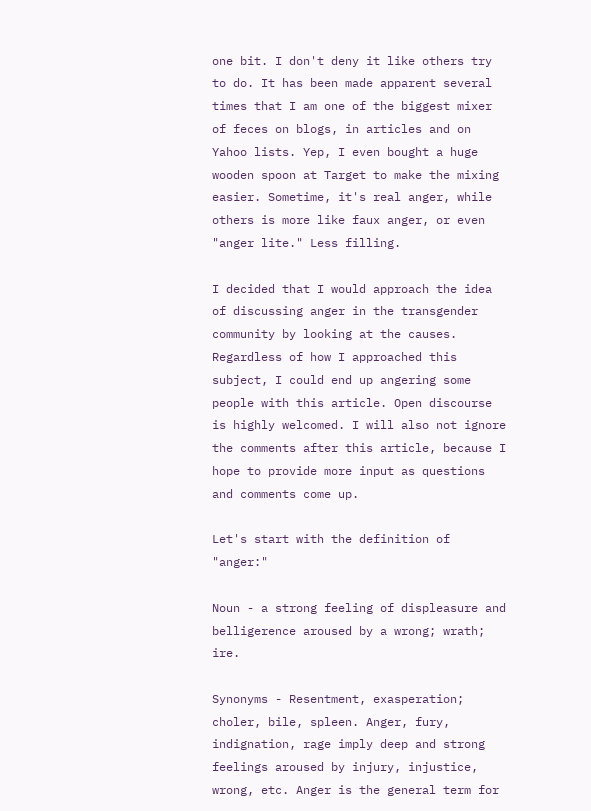one bit. I don't deny it like others try to do. It has been made apparent several times that I am one of the biggest mixer of feces on blogs, in articles and on Yahoo lists. Yep, I even bought a huge wooden spoon at Target to make the mixing easier. Sometime, it's real anger, while others is more like faux anger, or even "anger lite." Less filling.

I decided that I would approach the idea of discussing anger in the transgender community by looking at the causes. Regardless of how I approached this subject, I could end up angering some people with this article. Open discourse is highly welcomed. I will also not ignore the comments after this article, because I hope to provide more input as questions and comments come up.

Let's start with the definition of "anger:"

Noun - a strong feeling of displeasure and belligerence aroused by a wrong; wrath; ire.

Synonyms - Resentment, exasperation; choler, bile, spleen. Anger, fury, indignation, rage imply deep and strong feelings aroused by injury, injustice, wrong, etc. Anger is the general term for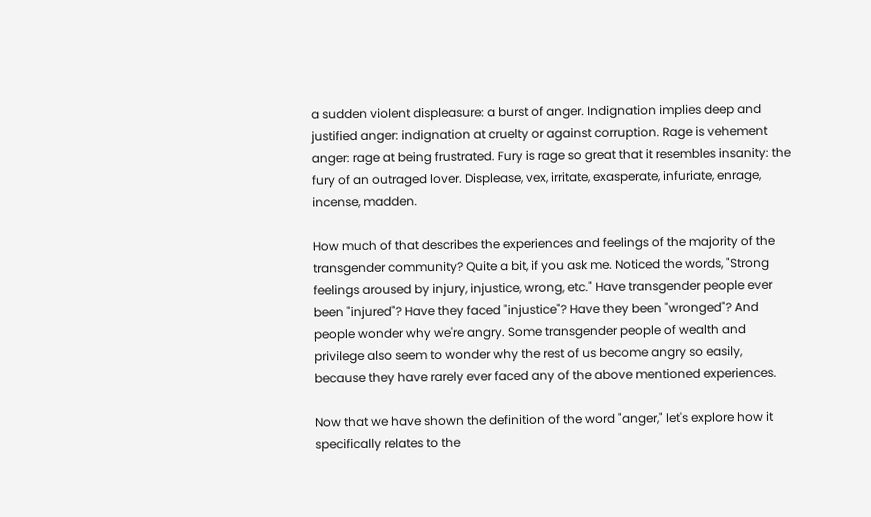a sudden violent displeasure: a burst of anger. Indignation implies deep and justified anger: indignation at cruelty or against corruption. Rage is vehement anger: rage at being frustrated. Fury is rage so great that it resembles insanity: the fury of an outraged lover. Displease, vex, irritate, exasperate, infuriate, enrage, incense, madden.

How much of that describes the experiences and feelings of the majority of the transgender community? Quite a bit, if you ask me. Noticed the words, "Strong feelings aroused by injury, injustice, wrong, etc." Have transgender people ever been "injured"? Have they faced "injustice"? Have they been "wronged"? And people wonder why we're angry. Some transgender people of wealth and privilege also seem to wonder why the rest of us become angry so easily, because they have rarely ever faced any of the above mentioned experiences.

Now that we have shown the definition of the word "anger," let's explore how it specifically relates to the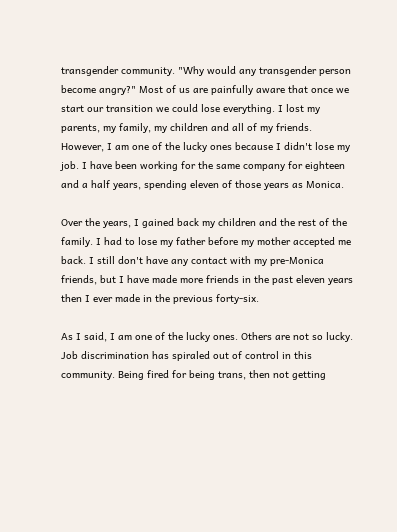transgender community. "Why would any transgender person become angry?" Most of us are painfully aware that once we start our transition we could lose everything. I lost my parents, my family, my children and all of my friends. However, I am one of the lucky ones because I didn't lose my job. I have been working for the same company for eighteen and a half years, spending eleven of those years as Monica.

Over the years, I gained back my children and the rest of the family. I had to lose my father before my mother accepted me back. I still don't have any contact with my pre-Monica friends, but I have made more friends in the past eleven years then I ever made in the previous forty-six.

As I said, I am one of the lucky ones. Others are not so lucky. Job discrimination has spiraled out of control in this community. Being fired for being trans, then not getting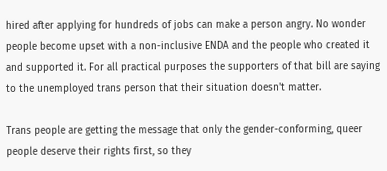hired after applying for hundreds of jobs can make a person angry. No wonder people become upset with a non-inclusive ENDA and the people who created it and supported it. For all practical purposes the supporters of that bill are saying to the unemployed trans person that their situation doesn't matter.

Trans people are getting the message that only the gender-conforming, queer people deserve their rights first, so they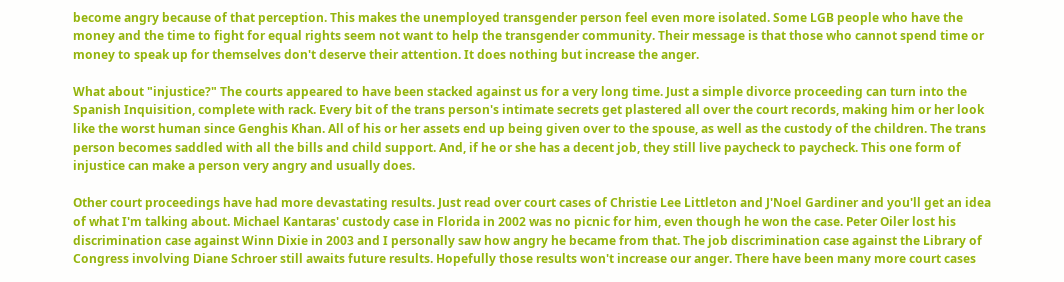become angry because of that perception. This makes the unemployed transgender person feel even more isolated. Some LGB people who have the money and the time to fight for equal rights seem not want to help the transgender community. Their message is that those who cannot spend time or money to speak up for themselves don't deserve their attention. It does nothing but increase the anger.

What about "injustice?" The courts appeared to have been stacked against us for a very long time. Just a simple divorce proceeding can turn into the Spanish Inquisition, complete with rack. Every bit of the trans person's intimate secrets get plastered all over the court records, making him or her look like the worst human since Genghis Khan. All of his or her assets end up being given over to the spouse, as well as the custody of the children. The trans person becomes saddled with all the bills and child support. And, if he or she has a decent job, they still live paycheck to paycheck. This one form of injustice can make a person very angry and usually does.

Other court proceedings have had more devastating results. Just read over court cases of Christie Lee Littleton and J'Noel Gardiner and you'll get an idea of what I'm talking about. Michael Kantaras' custody case in Florida in 2002 was no picnic for him, even though he won the case. Peter Oiler lost his discrimination case against Winn Dixie in 2003 and I personally saw how angry he became from that. The job discrimination case against the Library of Congress involving Diane Schroer still awaits future results. Hopefully those results won't increase our anger. There have been many more court cases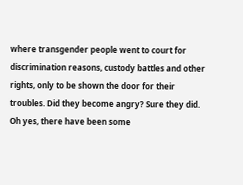where transgender people went to court for discrimination reasons, custody battles and other rights, only to be shown the door for their troubles. Did they become angry? Sure they did. Oh yes, there have been some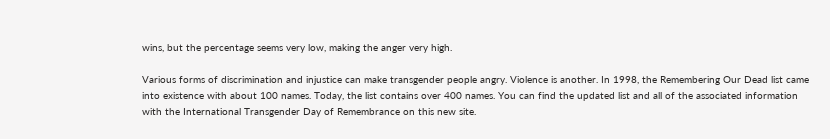wins, but the percentage seems very low, making the anger very high.

Various forms of discrimination and injustice can make transgender people angry. Violence is another. In 1998, the Remembering Our Dead list came into existence with about 100 names. Today, the list contains over 400 names. You can find the updated list and all of the associated information with the International Transgender Day of Remembrance on this new site.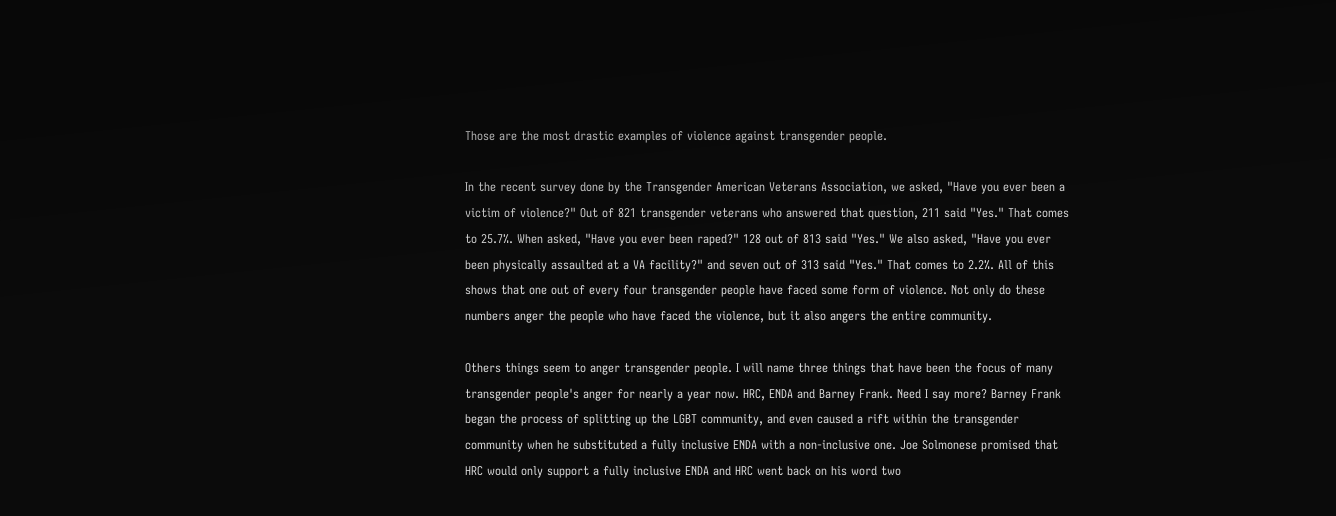Those are the most drastic examples of violence against transgender people.

In the recent survey done by the Transgender American Veterans Association, we asked, "Have you ever been a victim of violence?" Out of 821 transgender veterans who answered that question, 211 said "Yes." That comes to 25.7%. When asked, "Have you ever been raped?" 128 out of 813 said "Yes." We also asked, "Have you ever been physically assaulted at a VA facility?" and seven out of 313 said "Yes." That comes to 2.2%. All of this shows that one out of every four transgender people have faced some form of violence. Not only do these numbers anger the people who have faced the violence, but it also angers the entire community.

Others things seem to anger transgender people. I will name three things that have been the focus of many transgender people's anger for nearly a year now. HRC, ENDA and Barney Frank. Need I say more? Barney Frank began the process of splitting up the LGBT community, and even caused a rift within the transgender community when he substituted a fully inclusive ENDA with a non-inclusive one. Joe Solmonese promised that HRC would only support a fully inclusive ENDA and HRC went back on his word two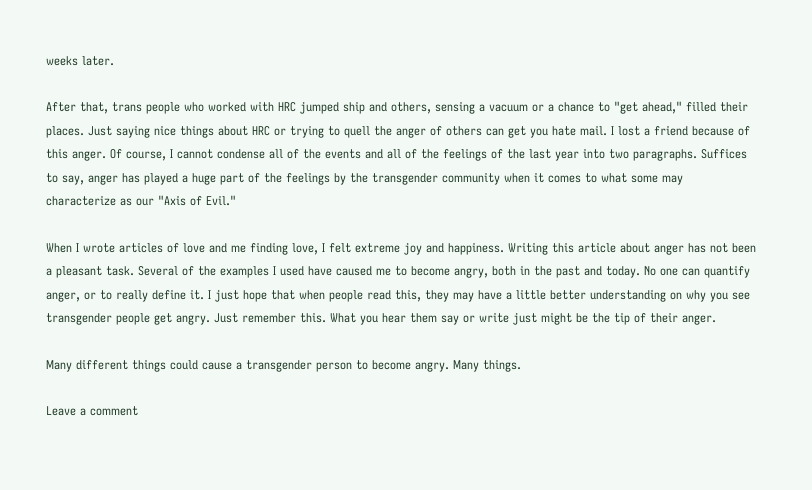weeks later.

After that, trans people who worked with HRC jumped ship and others, sensing a vacuum or a chance to "get ahead," filled their places. Just saying nice things about HRC or trying to quell the anger of others can get you hate mail. I lost a friend because of this anger. Of course, I cannot condense all of the events and all of the feelings of the last year into two paragraphs. Suffices to say, anger has played a huge part of the feelings by the transgender community when it comes to what some may characterize as our "Axis of Evil."

When I wrote articles of love and me finding love, I felt extreme joy and happiness. Writing this article about anger has not been a pleasant task. Several of the examples I used have caused me to become angry, both in the past and today. No one can quantify anger, or to really define it. I just hope that when people read this, they may have a little better understanding on why you see transgender people get angry. Just remember this. What you hear them say or write just might be the tip of their anger.

Many different things could cause a transgender person to become angry. Many things.

Leave a comment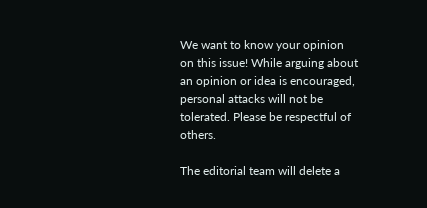We want to know your opinion on this issue! While arguing about an opinion or idea is encouraged, personal attacks will not be tolerated. Please be respectful of others.

The editorial team will delete a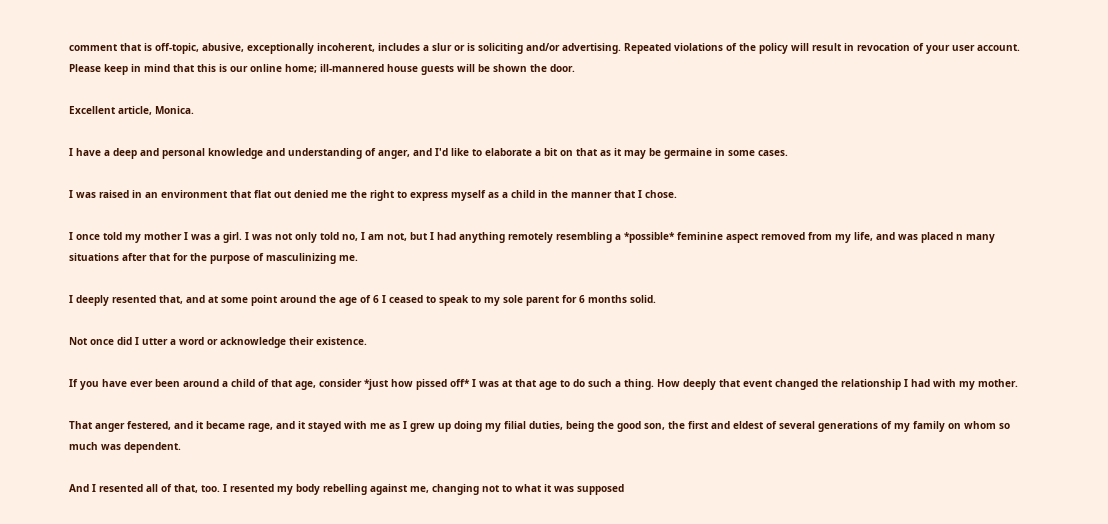comment that is off-topic, abusive, exceptionally incoherent, includes a slur or is soliciting and/or advertising. Repeated violations of the policy will result in revocation of your user account. Please keep in mind that this is our online home; ill-mannered house guests will be shown the door.

Excellent article, Monica.

I have a deep and personal knowledge and understanding of anger, and I'd like to elaborate a bit on that as it may be germaine in some cases.

I was raised in an environment that flat out denied me the right to express myself as a child in the manner that I chose.

I once told my mother I was a girl. I was not only told no, I am not, but I had anything remotely resembling a *possible* feminine aspect removed from my life, and was placed n many situations after that for the purpose of masculinizing me.

I deeply resented that, and at some point around the age of 6 I ceased to speak to my sole parent for 6 months solid.

Not once did I utter a word or acknowledge their existence.

If you have ever been around a child of that age, consider *just how pissed off* I was at that age to do such a thing. How deeply that event changed the relationship I had with my mother.

That anger festered, and it became rage, and it stayed with me as I grew up doing my filial duties, being the good son, the first and eldest of several generations of my family on whom so much was dependent.

And I resented all of that, too. I resented my body rebelling against me, changing not to what it was supposed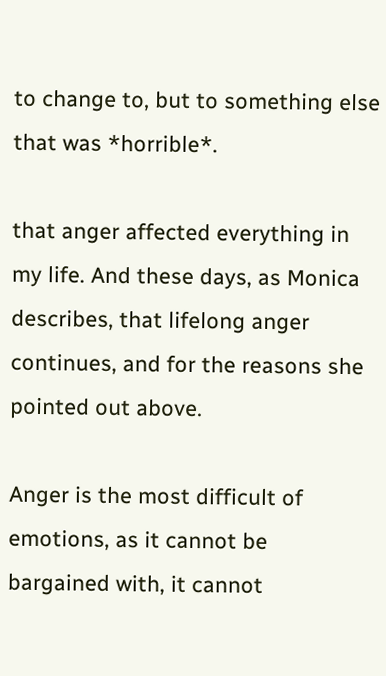to change to, but to something else that was *horrible*.

that anger affected everything in my life. And these days, as Monica describes, that lifelong anger continues, and for the reasons she pointed out above.

Anger is the most difficult of emotions, as it cannot be bargained with, it cannot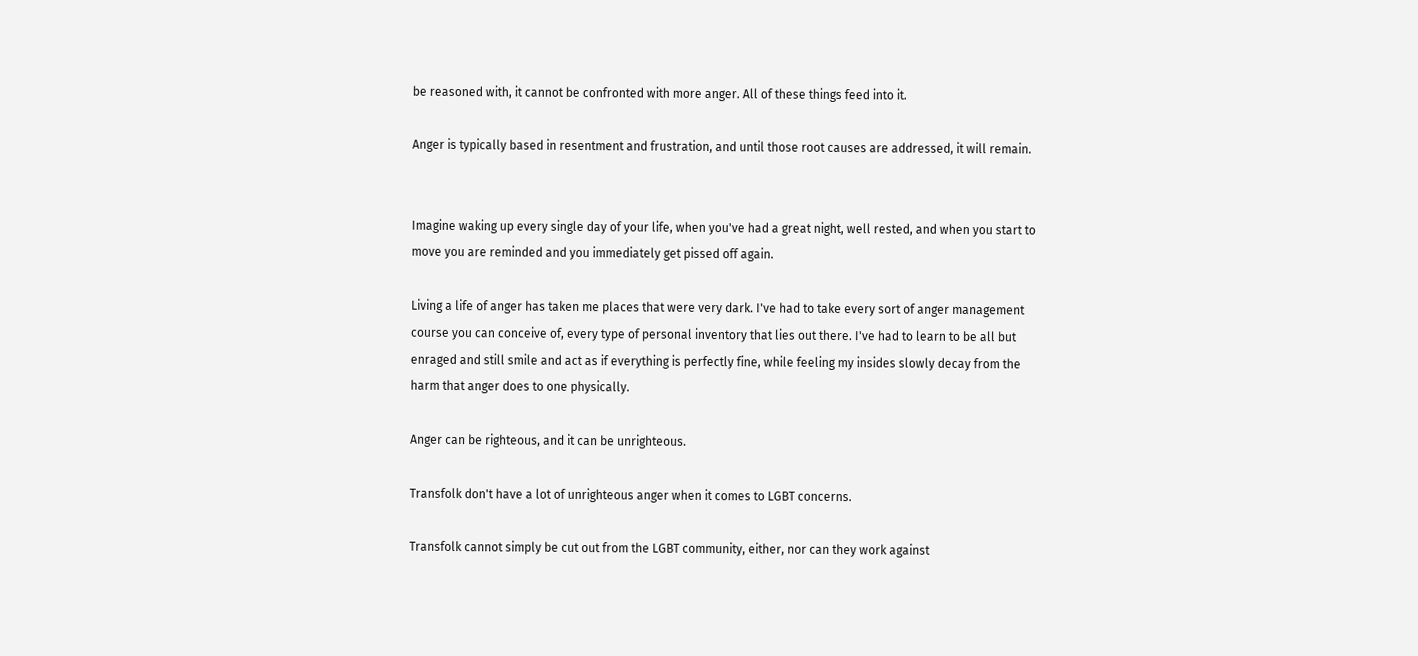be reasoned with, it cannot be confronted with more anger. All of these things feed into it.

Anger is typically based in resentment and frustration, and until those root causes are addressed, it will remain.


Imagine waking up every single day of your life, when you've had a great night, well rested, and when you start to move you are reminded and you immediately get pissed off again.

Living a life of anger has taken me places that were very dark. I've had to take every sort of anger management course you can conceive of, every type of personal inventory that lies out there. I've had to learn to be all but enraged and still smile and act as if everything is perfectly fine, while feeling my insides slowly decay from the harm that anger does to one physically.

Anger can be righteous, and it can be unrighteous.

Transfolk don't have a lot of unrighteous anger when it comes to LGBT concerns.

Transfolk cannot simply be cut out from the LGBT community, either, nor can they work against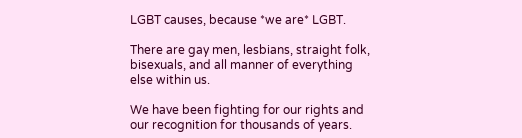LGBT causes, because *we are* LGBT.

There are gay men, lesbians, straight folk, bisexuals, and all manner of everything else within us.

We have been fighting for our rights and our recognition for thousands of years.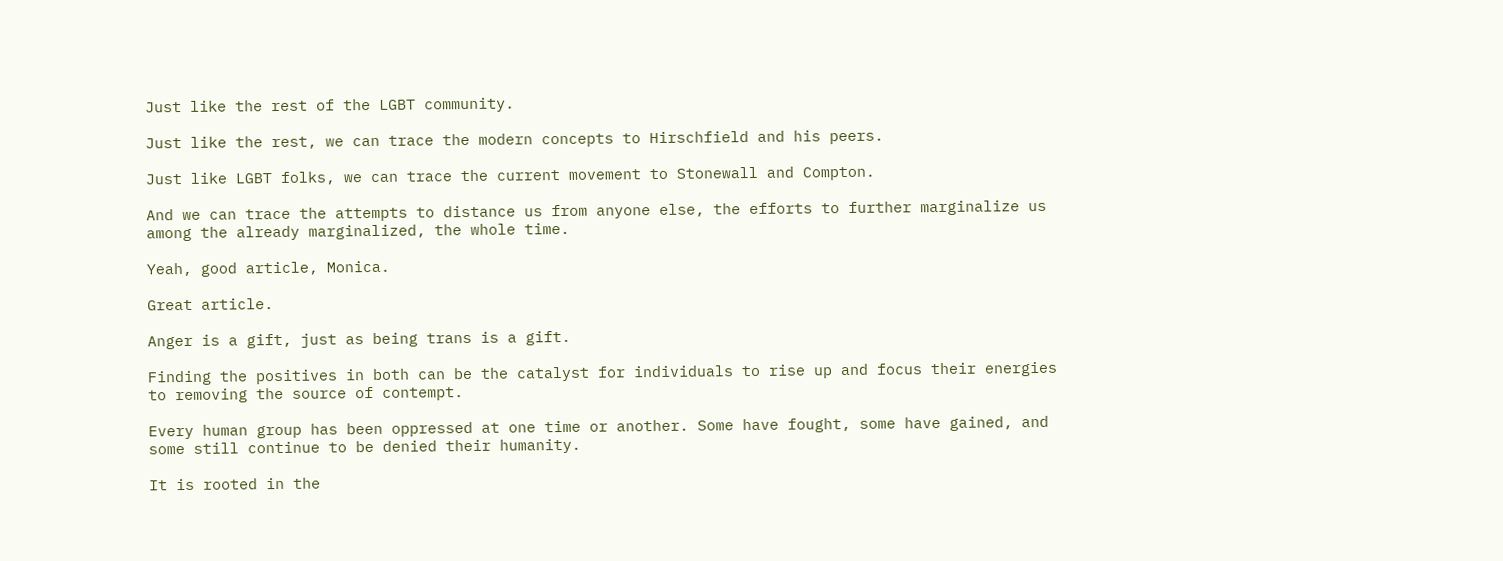Just like the rest of the LGBT community.

Just like the rest, we can trace the modern concepts to Hirschfield and his peers.

Just like LGBT folks, we can trace the current movement to Stonewall and Compton.

And we can trace the attempts to distance us from anyone else, the efforts to further marginalize us among the already marginalized, the whole time.

Yeah, good article, Monica.

Great article.

Anger is a gift, just as being trans is a gift.

Finding the positives in both can be the catalyst for individuals to rise up and focus their energies to removing the source of contempt.

Every human group has been oppressed at one time or another. Some have fought, some have gained, and some still continue to be denied their humanity.

It is rooted in the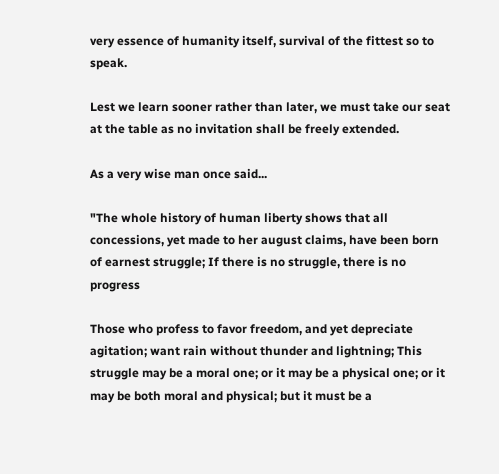very essence of humanity itself, survival of the fittest so to speak.

Lest we learn sooner rather than later, we must take our seat at the table as no invitation shall be freely extended.

As a very wise man once said...

"The whole history of human liberty shows that all concessions, yet made to her august claims, have been born of earnest struggle; If there is no struggle, there is no progress

Those who profess to favor freedom, and yet depreciate agitation; want rain without thunder and lightning; This struggle may be a moral one; or it may be a physical one; or it may be both moral and physical; but it must be a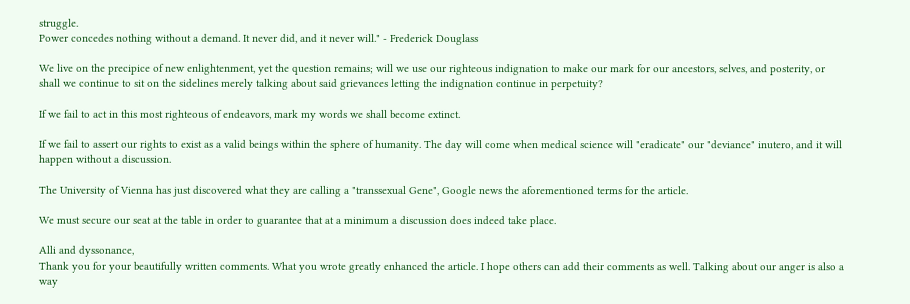struggle.
Power concedes nothing without a demand. It never did, and it never will." - Frederick Douglass

We live on the precipice of new enlightenment, yet the question remains; will we use our righteous indignation to make our mark for our ancestors, selves, and posterity, or shall we continue to sit on the sidelines merely talking about said grievances letting the indignation continue in perpetuity?

If we fail to act in this most righteous of endeavors, mark my words we shall become extinct.

If we fail to assert our rights to exist as a valid beings within the sphere of humanity. The day will come when medical science will "eradicate" our "deviance" inutero, and it will happen without a discussion.

The University of Vienna has just discovered what they are calling a "transsexual Gene", Google news the aforementioned terms for the article.

We must secure our seat at the table in order to guarantee that at a minimum a discussion does indeed take place.

Alli and dyssonance,
Thank you for your beautifully written comments. What you wrote greatly enhanced the article. I hope others can add their comments as well. Talking about our anger is also a way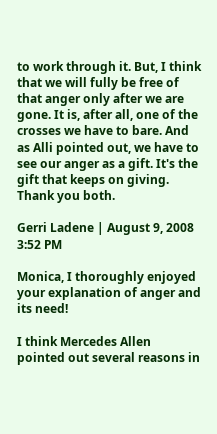to work through it. But, I think that we will fully be free of that anger only after we are gone. It is, after all, one of the crosses we have to bare. And as Alli pointed out, we have to see our anger as a gift. It's the gift that keeps on giving. Thank you both.

Gerri Ladene | August 9, 2008 3:52 PM

Monica, I thoroughly enjoyed your explanation of anger and its need!

I think Mercedes Allen pointed out several reasons in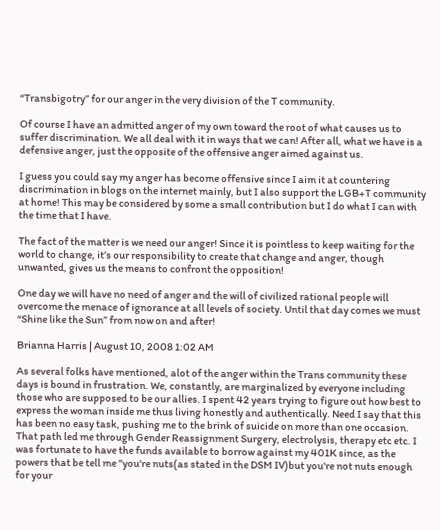“Transbigotry” for our anger in the very division of the T community.

Of course I have an admitted anger of my own toward the root of what causes us to suffer discrimination. We all deal with it in ways that we can! After all, what we have is a defensive anger, just the opposite of the offensive anger aimed against us.

I guess you could say my anger has become offensive since I aim it at countering discrimination in blogs on the internet mainly, but I also support the LGB+T community at home! This may be considered by some a small contribution but I do what I can with the time that I have.

The fact of the matter is we need our anger! Since it is pointless to keep waiting for the world to change, it’s our responsibility to create that change and anger, though unwanted, gives us the means to confront the opposition!

One day we will have no need of anger and the will of civilized rational people will overcome the menace of ignorance at all levels of society. Until that day comes we must “Shine like the Sun” from now on and after!

Brianna Harris | August 10, 2008 1:02 AM

As several folks have mentioned, alot of the anger within the Trans community these days is bound in frustration. We, constantly, are marginalized by everyone including those who are supposed to be our allies. I spent 42 years trying to figure out how best to express the woman inside me thus living honestly and authentically. Need I say that this has been no easy task, pushing me to the brink of suicide on more than one occasion. That path led me through Gender Reassignment Surgery, electrolysis, therapy etc etc. I was fortunate to have the funds available to borrow against my 401K since, as the powers that be tell me "you're nuts(as stated in the DSM IV)but you're not nuts enough for your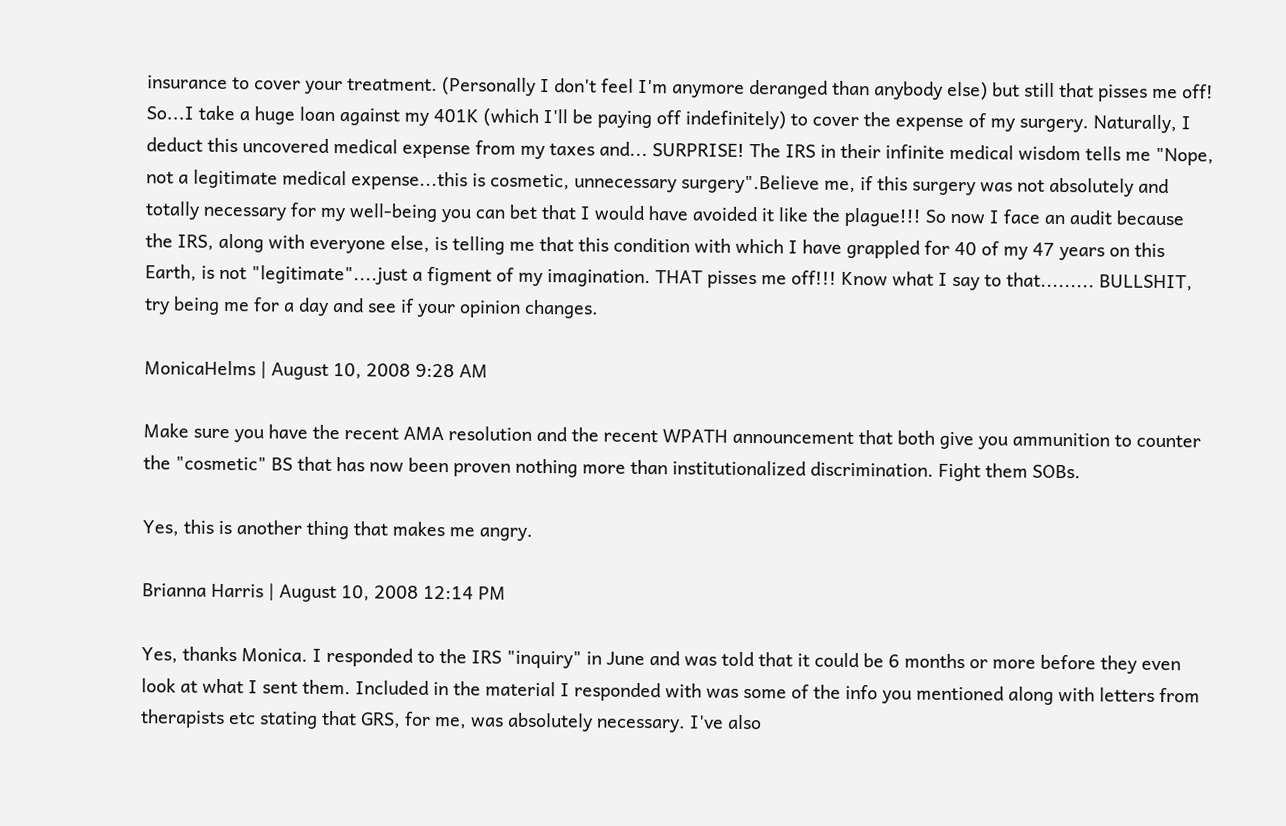insurance to cover your treatment. (Personally I don't feel I'm anymore deranged than anybody else) but still that pisses me off! So...I take a huge loan against my 401K (which I'll be paying off indefinitely) to cover the expense of my surgery. Naturally, I deduct this uncovered medical expense from my taxes and... SURPRISE! The IRS in their infinite medical wisdom tells me "Nope, not a legitimate medical expense...this is cosmetic, unnecessary surgery".Believe me, if this surgery was not absolutely and totally necessary for my well-being you can bet that I would have avoided it like the plague!!! So now I face an audit because the IRS, along with everyone else, is telling me that this condition with which I have grappled for 40 of my 47 years on this Earth, is not "legitimate"....just a figment of my imagination. THAT pisses me off!!! Know what I say to that......... BULLSHIT, try being me for a day and see if your opinion changes.

MonicaHelms | August 10, 2008 9:28 AM

Make sure you have the recent AMA resolution and the recent WPATH announcement that both give you ammunition to counter the "cosmetic" BS that has now been proven nothing more than institutionalized discrimination. Fight them SOBs.

Yes, this is another thing that makes me angry.

Brianna Harris | August 10, 2008 12:14 PM

Yes, thanks Monica. I responded to the IRS "inquiry" in June and was told that it could be 6 months or more before they even look at what I sent them. Included in the material I responded with was some of the info you mentioned along with letters from therapists etc stating that GRS, for me, was absolutely necessary. I've also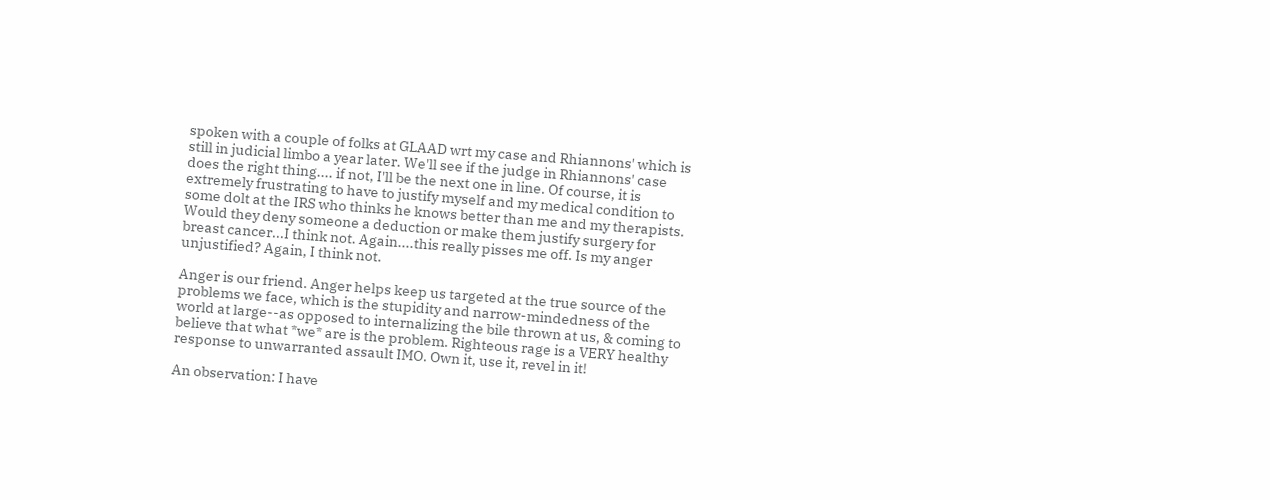spoken with a couple of folks at GLAAD wrt my case and Rhiannons' which is still in judicial limbo a year later. We'll see if the judge in Rhiannons' case does the right thing.... if not, I'll be the next one in line. Of course, it is extremely frustrating to have to justify myself and my medical condition to some dolt at the IRS who thinks he knows better than me and my therapists. Would they deny someone a deduction or make them justify surgery for breast cancer...I think not. Again....this really pisses me off. Is my anger unjustified? Again, I think not.

Anger is our friend. Anger helps keep us targeted at the true source of the problems we face, which is the stupidity and narrow-mindedness of the world at large--as opposed to internalizing the bile thrown at us, & coming to believe that what *we* are is the problem. Righteous rage is a VERY healthy response to unwarranted assault IMO. Own it, use it, revel in it!

An observation: I have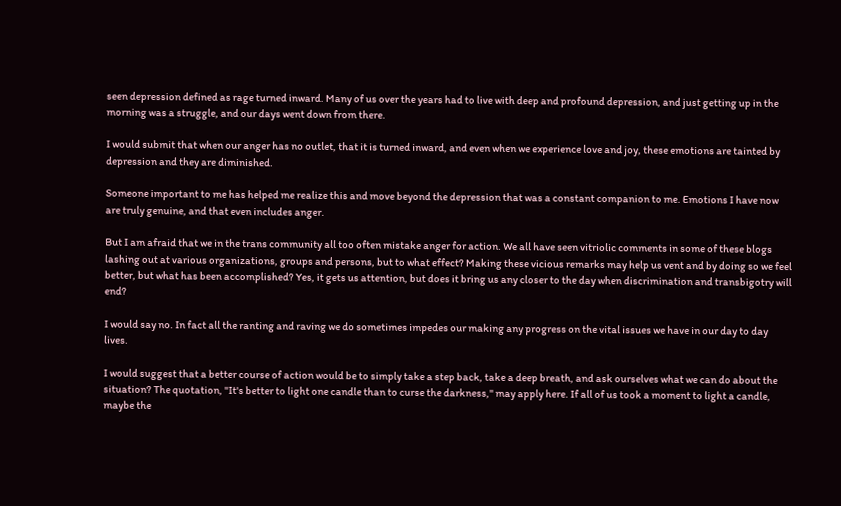seen depression defined as rage turned inward. Many of us over the years had to live with deep and profound depression, and just getting up in the morning was a struggle, and our days went down from there.

I would submit that when our anger has no outlet, that it is turned inward, and even when we experience love and joy, these emotions are tainted by depression and they are diminished.

Someone important to me has helped me realize this and move beyond the depression that was a constant companion to me. Emotions I have now are truly genuine, and that even includes anger.

But I am afraid that we in the trans community all too often mistake anger for action. We all have seen vitriolic comments in some of these blogs lashing out at various organizations, groups and persons, but to what effect? Making these vicious remarks may help us vent and by doing so we feel better, but what has been accomplished? Yes, it gets us attention, but does it bring us any closer to the day when discrimination and transbigotry will end?

I would say no. In fact all the ranting and raving we do sometimes impedes our making any progress on the vital issues we have in our day to day lives.

I would suggest that a better course of action would be to simply take a step back, take a deep breath, and ask ourselves what we can do about the situation? The quotation, "It's better to light one candle than to curse the darkness," may apply here. If all of us took a moment to light a candle, maybe the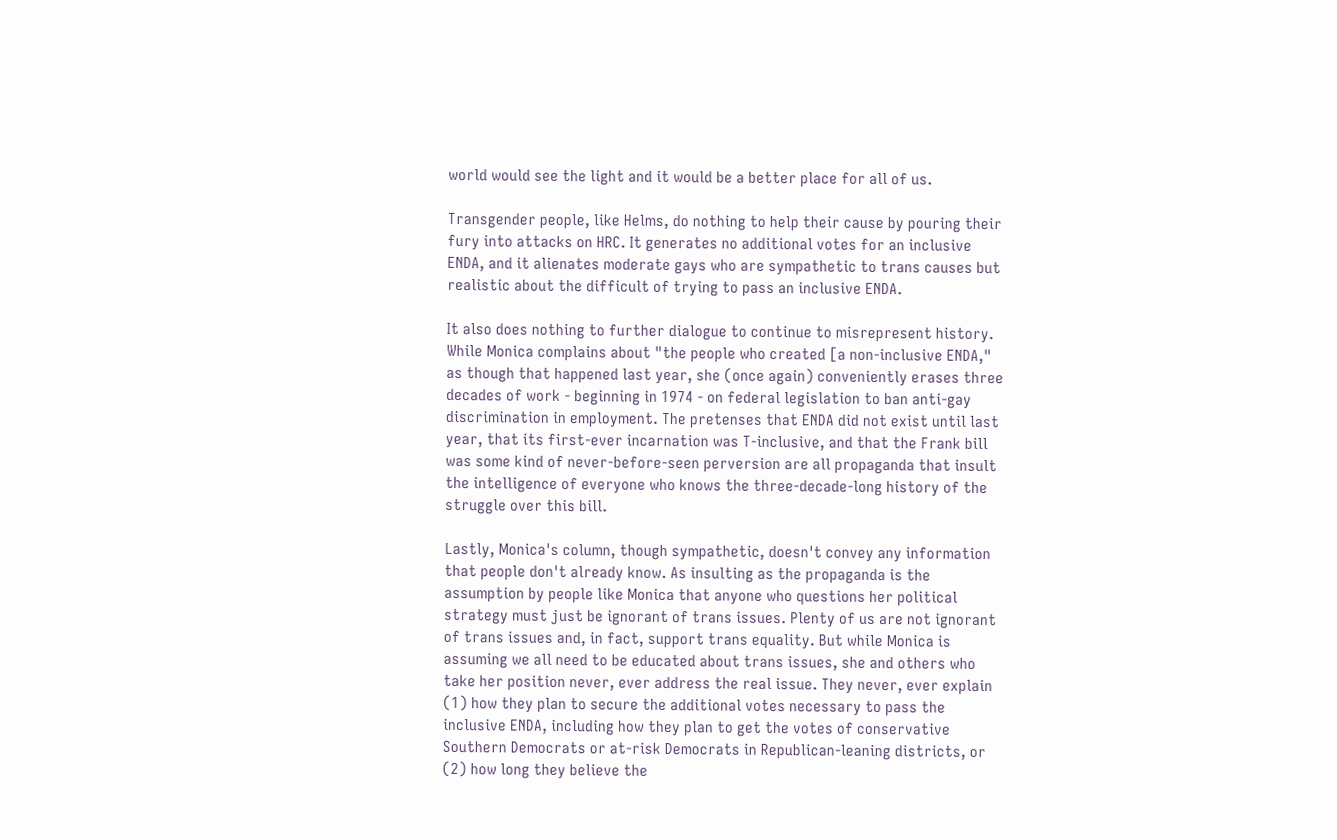world would see the light and it would be a better place for all of us.

Transgender people, like Helms, do nothing to help their cause by pouring their fury into attacks on HRC. It generates no additional votes for an inclusive ENDA, and it alienates moderate gays who are sympathetic to trans causes but realistic about the difficult of trying to pass an inclusive ENDA.

It also does nothing to further dialogue to continue to misrepresent history. While Monica complains about "the people who created [a non-inclusive ENDA," as though that happened last year, she (once again) conveniently erases three decades of work - beginning in 1974 - on federal legislation to ban anti-gay discrimination in employment. The pretenses that ENDA did not exist until last year, that its first-ever incarnation was T-inclusive, and that the Frank bill was some kind of never-before-seen perversion are all propaganda that insult the intelligence of everyone who knows the three-decade-long history of the struggle over this bill.

Lastly, Monica's column, though sympathetic, doesn't convey any information that people don't already know. As insulting as the propaganda is the assumption by people like Monica that anyone who questions her political strategy must just be ignorant of trans issues. Plenty of us are not ignorant of trans issues and, in fact, support trans equality. But while Monica is assuming we all need to be educated about trans issues, she and others who take her position never, ever address the real issue. They never, ever explain (1) how they plan to secure the additional votes necessary to pass the inclusive ENDA, including how they plan to get the votes of conservative Southern Democrats or at-risk Democrats in Republican-leaning districts, or (2) how long they believe the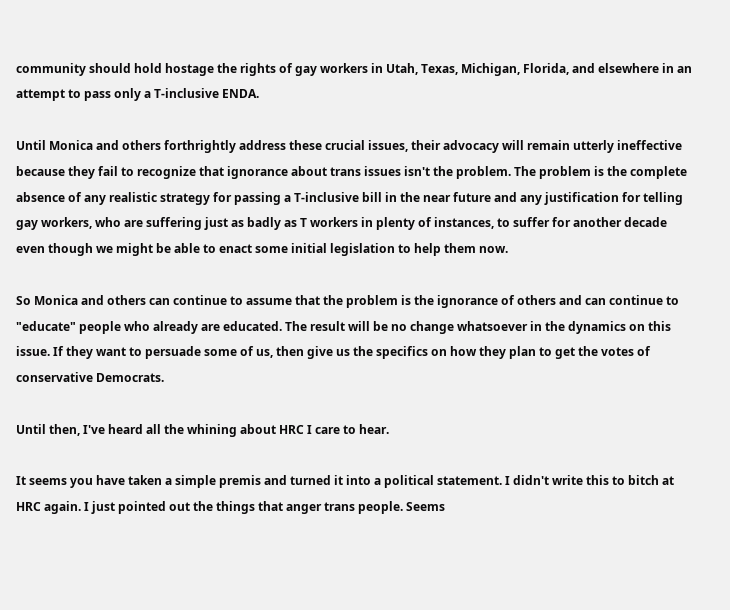community should hold hostage the rights of gay workers in Utah, Texas, Michigan, Florida, and elsewhere in an attempt to pass only a T-inclusive ENDA.

Until Monica and others forthrightly address these crucial issues, their advocacy will remain utterly ineffective because they fail to recognize that ignorance about trans issues isn't the problem. The problem is the complete absence of any realistic strategy for passing a T-inclusive bill in the near future and any justification for telling gay workers, who are suffering just as badly as T workers in plenty of instances, to suffer for another decade even though we might be able to enact some initial legislation to help them now.

So Monica and others can continue to assume that the problem is the ignorance of others and can continue to "educate" people who already are educated. The result will be no change whatsoever in the dynamics on this issue. If they want to persuade some of us, then give us the specifics on how they plan to get the votes of conservative Democrats.

Until then, I've heard all the whining about HRC I care to hear.

It seems you have taken a simple premis and turned it into a political statement. I didn't write this to bitch at HRC again. I just pointed out the things that anger trans people. Seems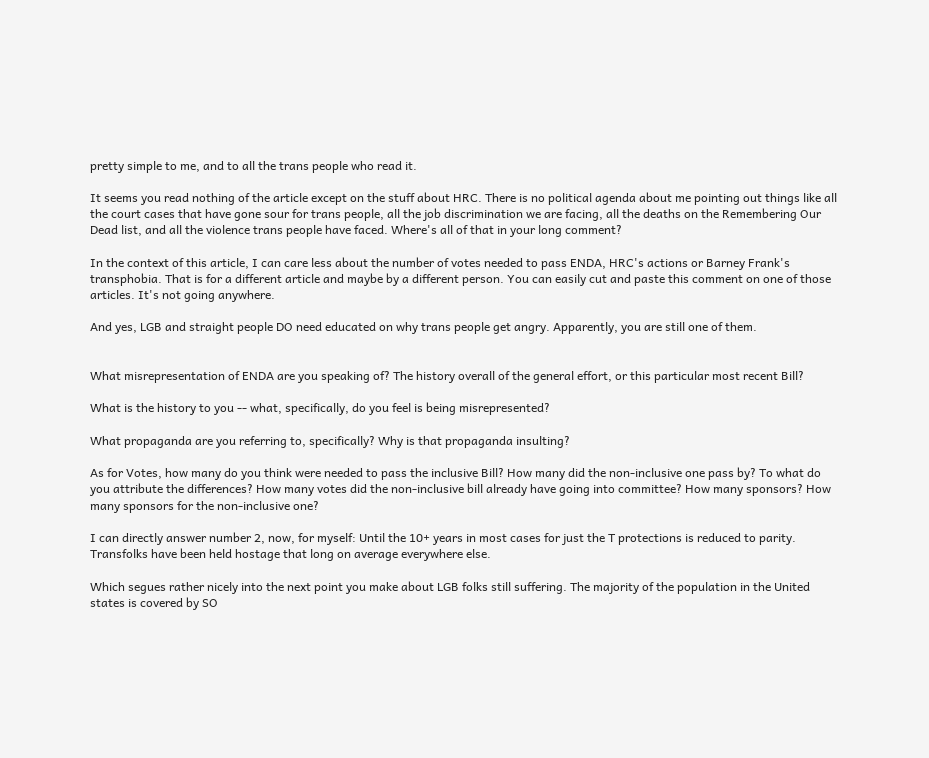pretty simple to me, and to all the trans people who read it.

It seems you read nothing of the article except on the stuff about HRC. There is no political agenda about me pointing out things like all the court cases that have gone sour for trans people, all the job discrimination we are facing, all the deaths on the Remembering Our Dead list, and all the violence trans people have faced. Where's all of that in your long comment?

In the context of this article, I can care less about the number of votes needed to pass ENDA, HRC's actions or Barney Frank's transphobia. That is for a different article and maybe by a different person. You can easily cut and paste this comment on one of those articles. It's not going anywhere.

And yes, LGB and straight people DO need educated on why trans people get angry. Apparently, you are still one of them.


What misrepresentation of ENDA are you speaking of? The history overall of the general effort, or this particular most recent Bill?

What is the history to you -- what, specifically, do you feel is being misrepresented?

What propaganda are you referring to, specifically? Why is that propaganda insulting?

As for Votes, how many do you think were needed to pass the inclusive Bill? How many did the non-inclusive one pass by? To what do you attribute the differences? How many votes did the non-inclusive bill already have going into committee? How many sponsors? How many sponsors for the non-inclusive one?

I can directly answer number 2, now, for myself: Until the 10+ years in most cases for just the T protections is reduced to parity. Transfolks have been held hostage that long on average everywhere else.

Which segues rather nicely into the next point you make about LGB folks still suffering. The majority of the population in the United states is covered by SO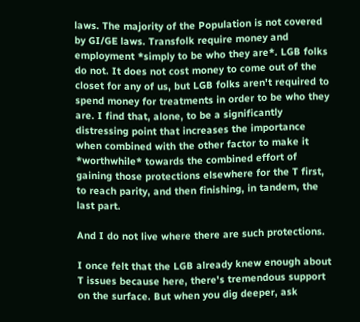laws. The majority of the Population is not covered by GI/GE laws. Transfolk require money and employment *simply to be who they are*. LGB folks do not. It does not cost money to come out of the closet for any of us, but LGB folks aren't required to spend money for treatments in order to be who they are. I find that, alone, to be a significantly distressing point that increases the importance when combined with the other factor to make it *worthwhile* towards the combined effort of gaining those protections elsewhere for the T first, to reach parity, and then finishing, in tandem, the last part.

And I do not live where there are such protections.

I once felt that the LGB already knew enough about T issues because here, there's tremendous support on the surface. But when you dig deeper, ask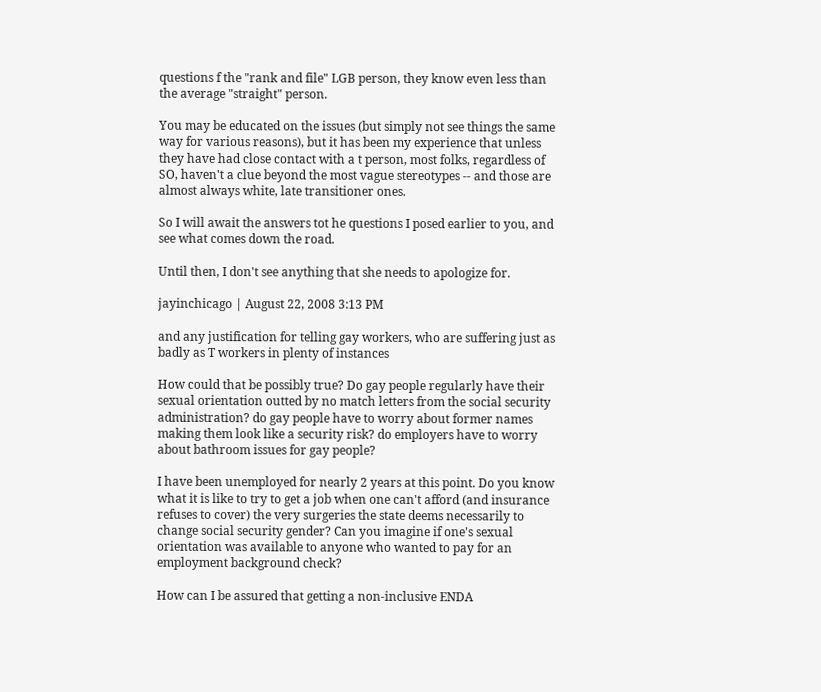questions f the "rank and file" LGB person, they know even less than the average "straight" person.

You may be educated on the issues (but simply not see things the same way for various reasons), but it has been my experience that unless they have had close contact with a t person, most folks, regardless of SO, haven't a clue beyond the most vague stereotypes -- and those are almost always white, late transitioner ones.

So I will await the answers tot he questions I posed earlier to you, and see what comes down the road.

Until then, I don't see anything that she needs to apologize for.

jayinchicago | August 22, 2008 3:13 PM

and any justification for telling gay workers, who are suffering just as badly as T workers in plenty of instances

How could that be possibly true? Do gay people regularly have their sexual orientation outted by no match letters from the social security administration? do gay people have to worry about former names making them look like a security risk? do employers have to worry about bathroom issues for gay people?

I have been unemployed for nearly 2 years at this point. Do you know what it is like to try to get a job when one can't afford (and insurance refuses to cover) the very surgeries the state deems necessarily to change social security gender? Can you imagine if one's sexual orientation was available to anyone who wanted to pay for an employment background check?

How can I be assured that getting a non-inclusive ENDA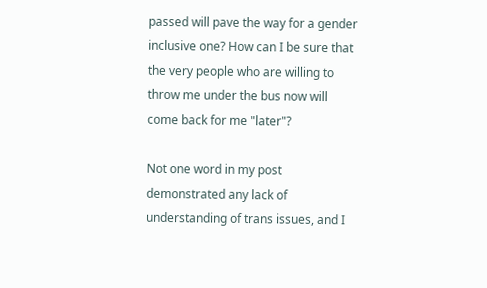passed will pave the way for a gender inclusive one? How can I be sure that the very people who are willing to throw me under the bus now will come back for me "later"?

Not one word in my post demonstrated any lack of understanding of trans issues, and I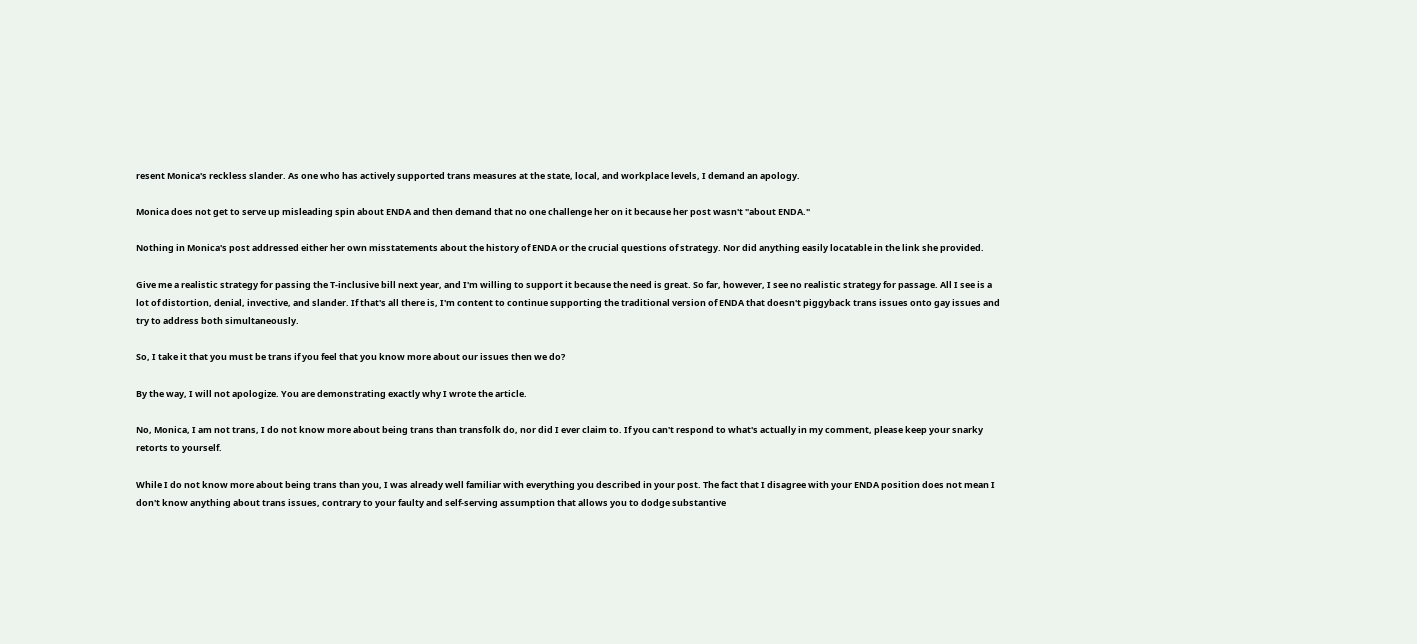resent Monica's reckless slander. As one who has actively supported trans measures at the state, local, and workplace levels, I demand an apology.

Monica does not get to serve up misleading spin about ENDA and then demand that no one challenge her on it because her post wasn't "about ENDA."

Nothing in Monica's post addressed either her own misstatements about the history of ENDA or the crucial questions of strategy. Nor did anything easily locatable in the link she provided.

Give me a realistic strategy for passing the T-inclusive bill next year, and I'm willing to support it because the need is great. So far, however, I see no realistic strategy for passage. All I see is a lot of distortion, denial, invective, and slander. If that's all there is, I'm content to continue supporting the traditional version of ENDA that doesn't piggyback trans issues onto gay issues and try to address both simultaneously.

So, I take it that you must be trans if you feel that you know more about our issues then we do?

By the way, I will not apologize. You are demonstrating exactly why I wrote the article.

No, Monica, I am not trans, I do not know more about being trans than transfolk do, nor did I ever claim to. If you can't respond to what's actually in my comment, please keep your snarky retorts to yourself.

While I do not know more about being trans than you, I was already well familiar with everything you described in your post. The fact that I disagree with your ENDA position does not mean I don't know anything about trans issues, contrary to your faulty and self-serving assumption that allows you to dodge substantive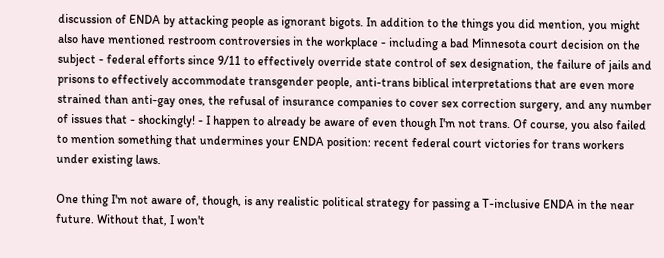discussion of ENDA by attacking people as ignorant bigots. In addition to the things you did mention, you might also have mentioned restroom controversies in the workplace - including a bad Minnesota court decision on the subject - federal efforts since 9/11 to effectively override state control of sex designation, the failure of jails and prisons to effectively accommodate transgender people, anti-trans biblical interpretations that are even more strained than anti-gay ones, the refusal of insurance companies to cover sex correction surgery, and any number of issues that - shockingly! - I happen to already be aware of even though I'm not trans. Of course, you also failed to mention something that undermines your ENDA position: recent federal court victories for trans workers under existing laws.

One thing I'm not aware of, though, is any realistic political strategy for passing a T-inclusive ENDA in the near future. Without that, I won't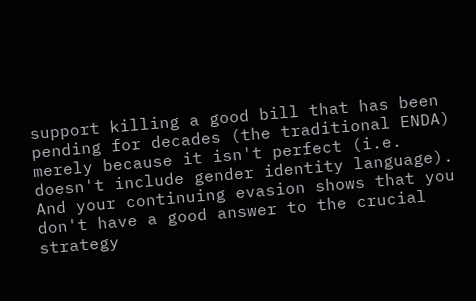support killing a good bill that has been pending for decades (the traditional ENDA) merely because it isn't perfect (i.e. doesn't include gender identity language). And your continuing evasion shows that you don't have a good answer to the crucial strategy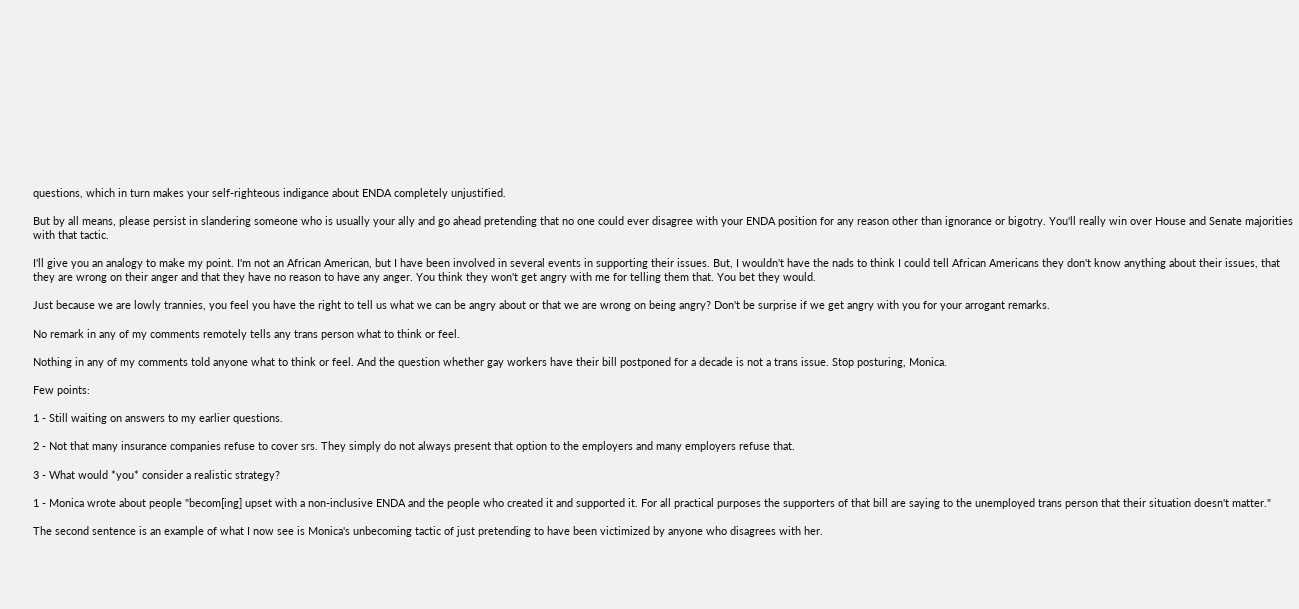questions, which in turn makes your self-righteous indigance about ENDA completely unjustified.

But by all means, please persist in slandering someone who is usually your ally and go ahead pretending that no one could ever disagree with your ENDA position for any reason other than ignorance or bigotry. You'll really win over House and Senate majorities with that tactic.

I'll give you an analogy to make my point. I'm not an African American, but I have been involved in several events in supporting their issues. But, I wouldn't have the nads to think I could tell African Americans they don't know anything about their issues, that they are wrong on their anger and that they have no reason to have any anger. You think they won't get angry with me for telling them that. You bet they would.

Just because we are lowly trannies, you feel you have the right to tell us what we can be angry about or that we are wrong on being angry? Don't be surprise if we get angry with you for your arrogant remarks.

No remark in any of my comments remotely tells any trans person what to think or feel.

Nothing in any of my comments told anyone what to think or feel. And the question whether gay workers have their bill postponed for a decade is not a trans issue. Stop posturing, Monica.

Few points:

1 - Still waiting on answers to my earlier questions.

2 - Not that many insurance companies refuse to cover srs. They simply do not always present that option to the employers and many employers refuse that.

3 - What would *you* consider a realistic strategy?

1 - Monica wrote about people "becom[ing] upset with a non-inclusive ENDA and the people who created it and supported it. For all practical purposes the supporters of that bill are saying to the unemployed trans person that their situation doesn't matter."

The second sentence is an example of what I now see is Monica's unbecoming tactic of just pretending to have been victimized by anyone who disagrees with her.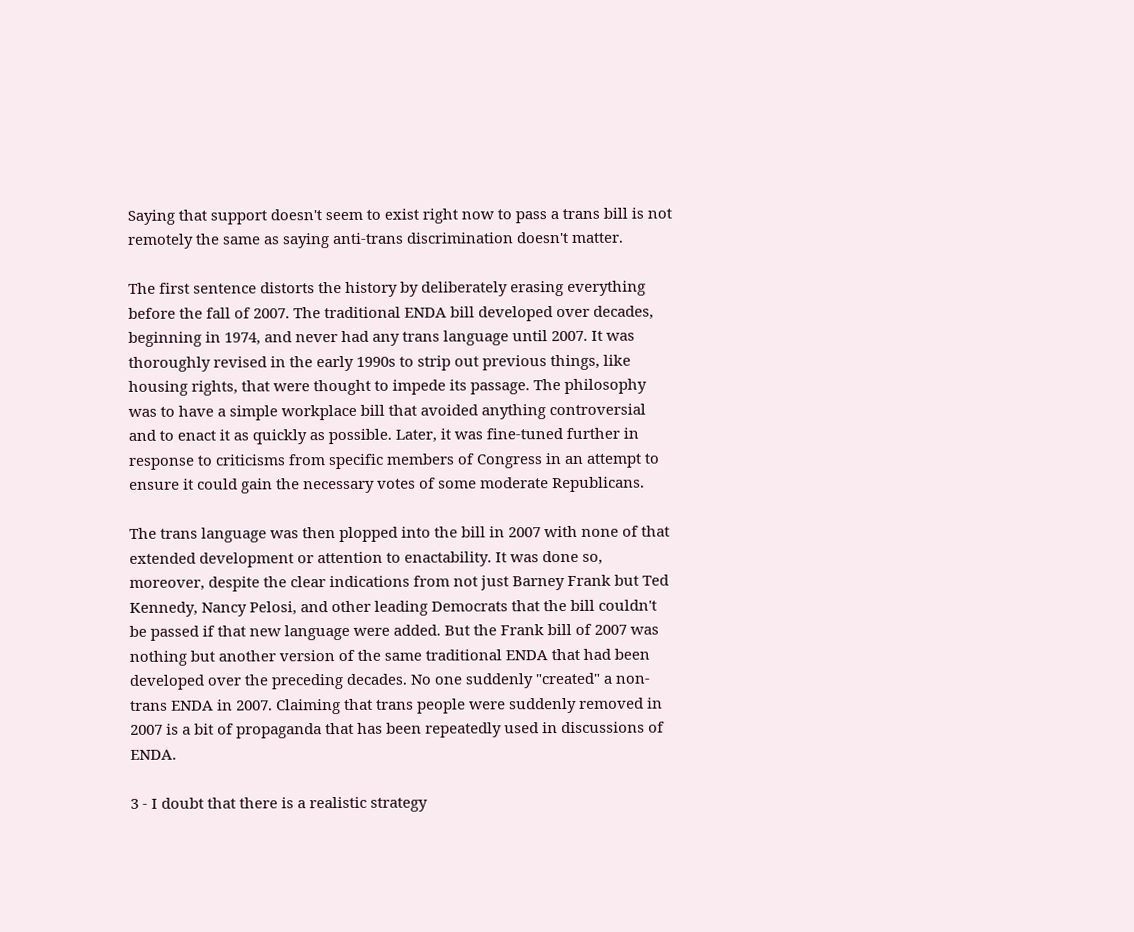Saying that support doesn't seem to exist right now to pass a trans bill is not remotely the same as saying anti-trans discrimination doesn't matter.

The first sentence distorts the history by deliberately erasing everything before the fall of 2007. The traditional ENDA bill developed over decades, beginning in 1974, and never had any trans language until 2007. It was thoroughly revised in the early 1990s to strip out previous things, like housing rights, that were thought to impede its passage. The philosophy was to have a simple workplace bill that avoided anything controversial and to enact it as quickly as possible. Later, it was fine-tuned further in response to criticisms from specific members of Congress in an attempt to ensure it could gain the necessary votes of some moderate Republicans.

The trans language was then plopped into the bill in 2007 with none of that extended development or attention to enactability. It was done so, moreover, despite the clear indications from not just Barney Frank but Ted Kennedy, Nancy Pelosi, and other leading Democrats that the bill couldn't be passed if that new language were added. But the Frank bill of 2007 was nothing but another version of the same traditional ENDA that had been developed over the preceding decades. No one suddenly "created" a non-trans ENDA in 2007. Claiming that trans people were suddenly removed in 2007 is a bit of propaganda that has been repeatedly used in discussions of ENDA.

3 - I doubt that there is a realistic strategy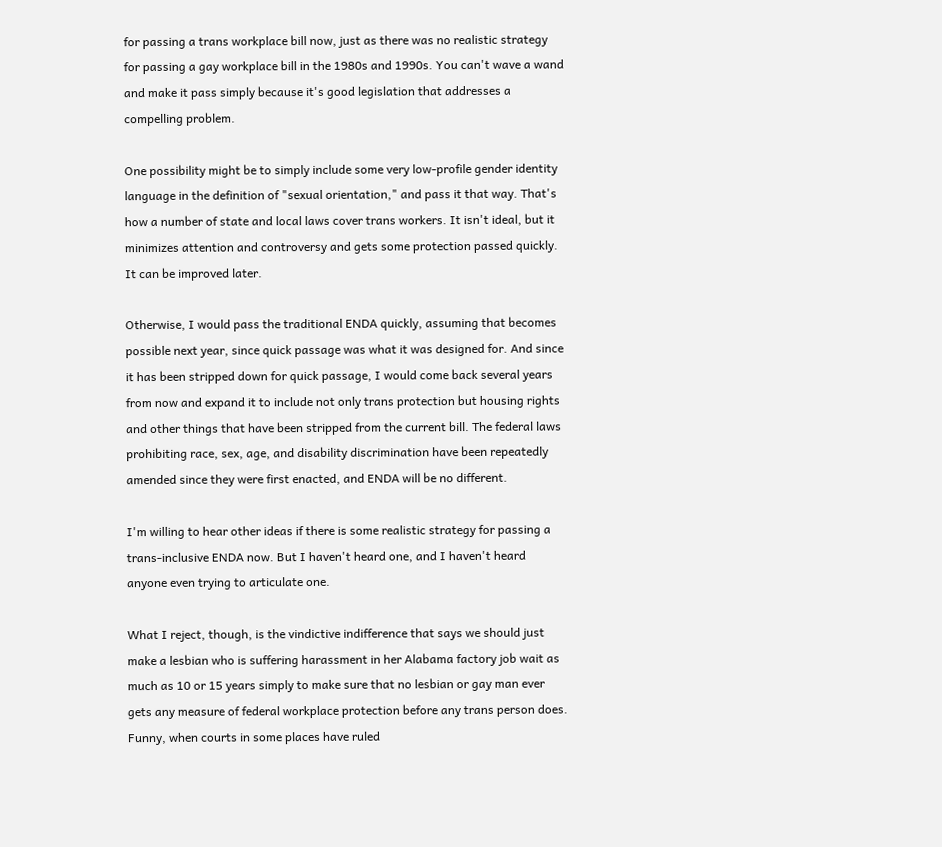for passing a trans workplace bill now, just as there was no realistic strategy for passing a gay workplace bill in the 1980s and 1990s. You can't wave a wand and make it pass simply because it's good legislation that addresses a compelling problem.

One possibility might be to simply include some very low-profile gender identity language in the definition of "sexual orientation," and pass it that way. That's how a number of state and local laws cover trans workers. It isn't ideal, but it minimizes attention and controversy and gets some protection passed quickly. It can be improved later.

Otherwise, I would pass the traditional ENDA quickly, assuming that becomes possible next year, since quick passage was what it was designed for. And since it has been stripped down for quick passage, I would come back several years from now and expand it to include not only trans protection but housing rights and other things that have been stripped from the current bill. The federal laws prohibiting race, sex, age, and disability discrimination have been repeatedly amended since they were first enacted, and ENDA will be no different.

I'm willing to hear other ideas if there is some realistic strategy for passing a trans-inclusive ENDA now. But I haven't heard one, and I haven't heard anyone even trying to articulate one.

What I reject, though, is the vindictive indifference that says we should just make a lesbian who is suffering harassment in her Alabama factory job wait as much as 10 or 15 years simply to make sure that no lesbian or gay man ever gets any measure of federal workplace protection before any trans person does. Funny, when courts in some places have ruled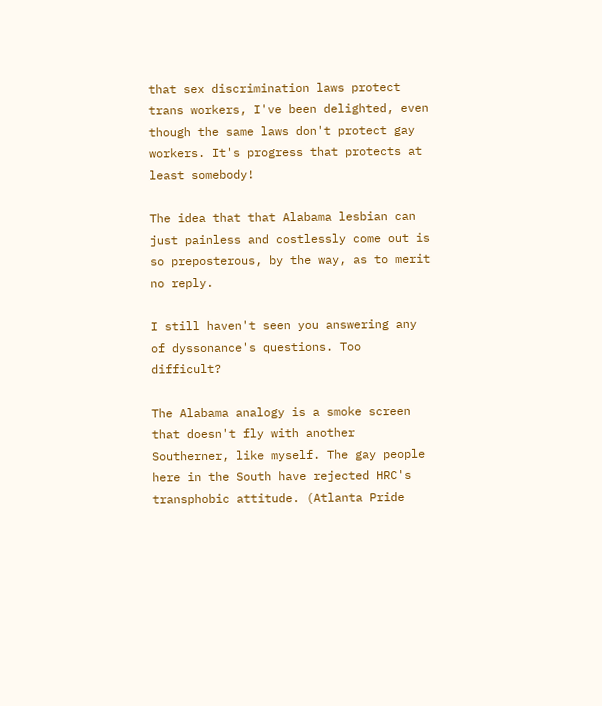that sex discrimination laws protect trans workers, I've been delighted, even though the same laws don't protect gay workers. It's progress that protects at least somebody!

The idea that that Alabama lesbian can just painless and costlessly come out is so preposterous, by the way, as to merit no reply.

I still haven't seen you answering any of dyssonance's questions. Too difficult?

The Alabama analogy is a smoke screen that doesn't fly with another Southerner, like myself. The gay people here in the South have rejected HRC's transphobic attitude. (Atlanta Pride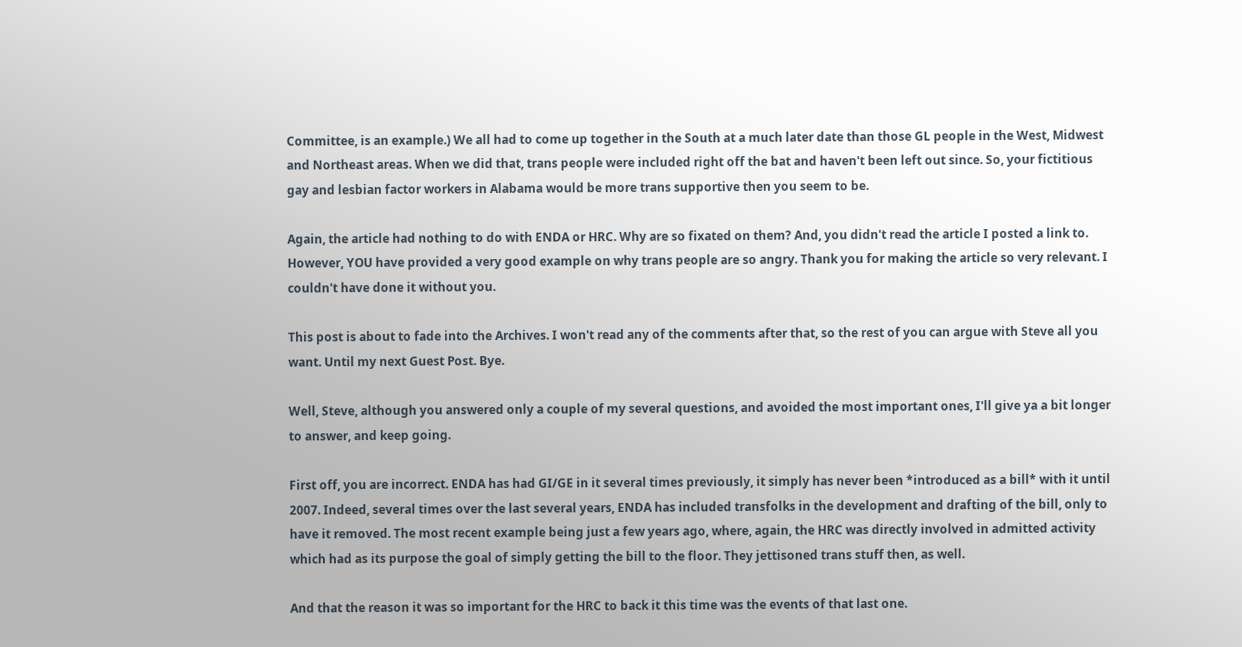Committee, is an example.) We all had to come up together in the South at a much later date than those GL people in the West, Midwest and Northeast areas. When we did that, trans people were included right off the bat and haven't been left out since. So, your fictitious gay and lesbian factor workers in Alabama would be more trans supportive then you seem to be.

Again, the article had nothing to do with ENDA or HRC. Why are so fixated on them? And, you didn't read the article I posted a link to. However, YOU have provided a very good example on why trans people are so angry. Thank you for making the article so very relevant. I couldn't have done it without you.

This post is about to fade into the Archives. I won't read any of the comments after that, so the rest of you can argue with Steve all you want. Until my next Guest Post. Bye.

Well, Steve, although you answered only a couple of my several questions, and avoided the most important ones, I'll give ya a bit longer to answer, and keep going.

First off, you are incorrect. ENDA has had GI/GE in it several times previously, it simply has never been *introduced as a bill* with it until 2007. Indeed, several times over the last several years, ENDA has included transfolks in the development and drafting of the bill, only to have it removed. The most recent example being just a few years ago, where, again, the HRC was directly involved in admitted activity which had as its purpose the goal of simply getting the bill to the floor. They jettisoned trans stuff then, as well.

And that the reason it was so important for the HRC to back it this time was the events of that last one.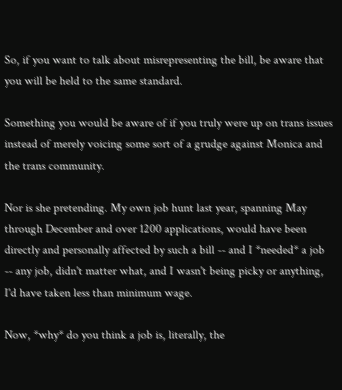So, if you want to talk about misrepresenting the bill, be aware that you will be held to the same standard.

Something you would be aware of if you truly were up on trans issues instead of merely voicing some sort of a grudge against Monica and the trans community.

Nor is she pretending. My own job hunt last year, spanning May through December and over 1200 applications, would have been directly and personally affected by such a bill -- and I *needed* a job -- any job, didn't matter what, and I wasn't being picky or anything, I'd have taken less than minimum wage.

Now, *why* do you think a job is, literally, the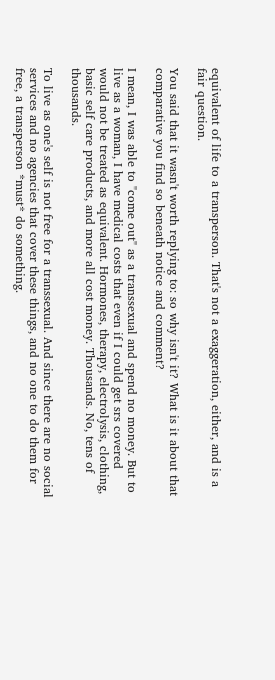equivalent of life to a transperson. That's not a exaggeration, either, and is a fair question.

You said that it wasn't worth replying to: so why isn't it? What is it about that comparative you find so beneath notice and comment?

I mean, I was able to "come out" as a transsexual and spend no money. But to live as a woman, I have medical costs that even if I could get srs covered would not be treated as equivalent. Hormones, therapy, electrolysis, clothing, basic self care products, and more all cost money. Thousands. No, tens of thousands.

To live as one's self is not free for a transsexual. And since there are no social services and no agencies that cover these things, and no one to do them for free, a transperson *must* do something.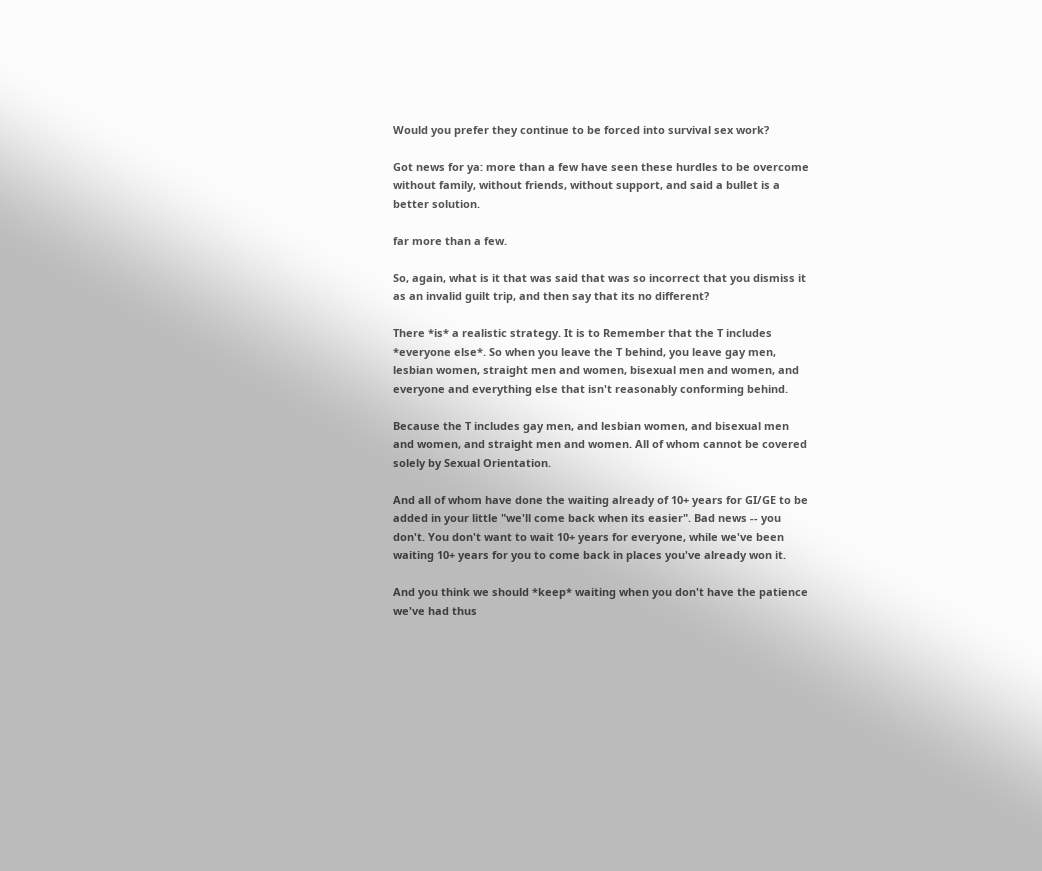Would you prefer they continue to be forced into survival sex work?

Got news for ya: more than a few have seen these hurdles to be overcome without family, without friends, without support, and said a bullet is a better solution.

far more than a few.

So, again, what is it that was said that was so incorrect that you dismiss it as an invalid guilt trip, and then say that its no different?

There *is* a realistic strategy. It is to Remember that the T includes *everyone else*. So when you leave the T behind, you leave gay men, lesbian women, straight men and women, bisexual men and women, and everyone and everything else that isn't reasonably conforming behind.

Because the T includes gay men, and lesbian women, and bisexual men and women, and straight men and women. All of whom cannot be covered solely by Sexual Orientation.

And all of whom have done the waiting already of 10+ years for GI/GE to be added in your little "we'll come back when its easier". Bad news -- you don't. You don't want to wait 10+ years for everyone, while we've been waiting 10+ years for you to come back in places you've already won it.

And you think we should *keep* waiting when you don't have the patience we've had thus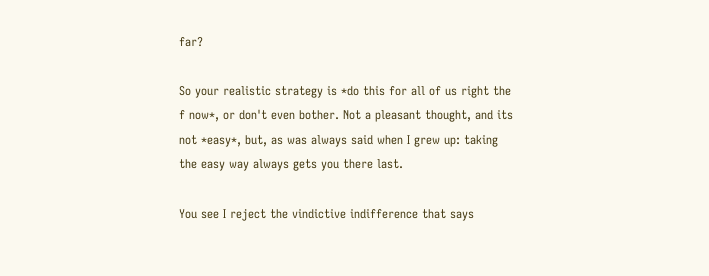far?

So your realistic strategy is *do this for all of us right the f now*, or don't even bother. Not a pleasant thought, and its not *easy*, but, as was always said when I grew up: taking the easy way always gets you there last.

You see I reject the vindictive indifference that says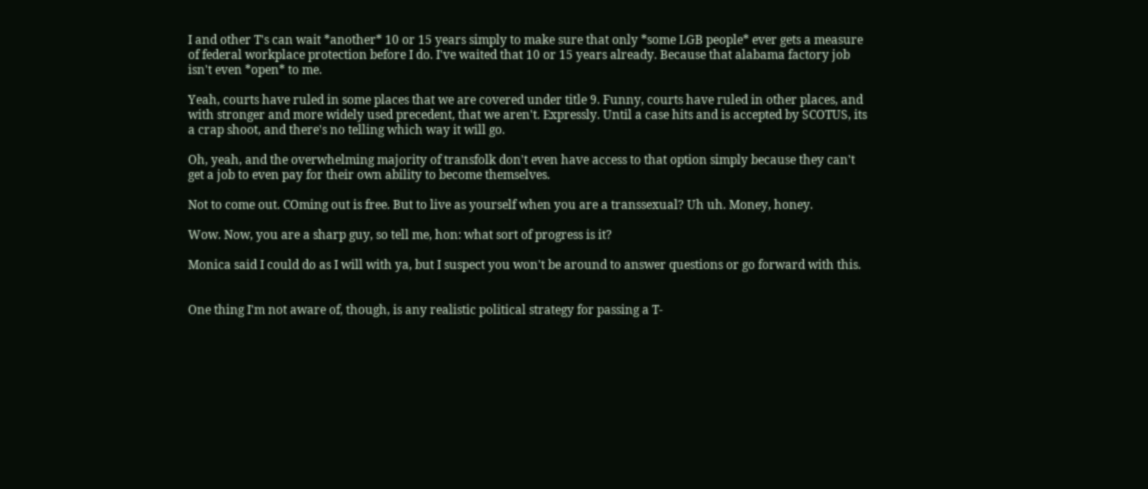I and other T's can wait *another* 10 or 15 years simply to make sure that only *some LGB people* ever gets a measure of federal workplace protection before I do. I've waited that 10 or 15 years already. Because that alabama factory job isn't even *open* to me.

Yeah, courts have ruled in some places that we are covered under title 9. Funny, courts have ruled in other places, and with stronger and more widely used precedent, that we aren't. Expressly. Until a case hits and is accepted by SCOTUS, its a crap shoot, and there's no telling which way it will go.

Oh, yeah, and the overwhelming majority of transfolk don't even have access to that option simply because they can't get a job to even pay for their own ability to become themselves.

Not to come out. COming out is free. But to live as yourself when you are a transsexual? Uh uh. Money, honey.

Wow. Now, you are a sharp guy, so tell me, hon: what sort of progress is it?

Monica said I could do as I will with ya, but I suspect you won't be around to answer questions or go forward with this.


One thing I'm not aware of, though, is any realistic political strategy for passing a T-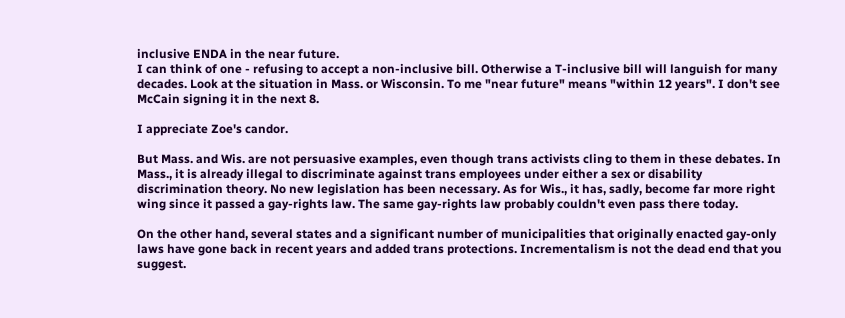inclusive ENDA in the near future.
I can think of one - refusing to accept a non-inclusive bill. Otherwise a T-inclusive bill will languish for many decades. Look at the situation in Mass. or Wisconsin. To me "near future" means "within 12 years". I don't see McCain signing it in the next 8.

I appreciate Zoe's candor.

But Mass. and Wis. are not persuasive examples, even though trans activists cling to them in these debates. In Mass., it is already illegal to discriminate against trans employees under either a sex or disability discrimination theory. No new legislation has been necessary. As for Wis., it has, sadly, become far more right wing since it passed a gay-rights law. The same gay-rights law probably couldn't even pass there today.

On the other hand, several states and a significant number of municipalities that originally enacted gay-only laws have gone back in recent years and added trans protections. Incrementalism is not the dead end that you suggest.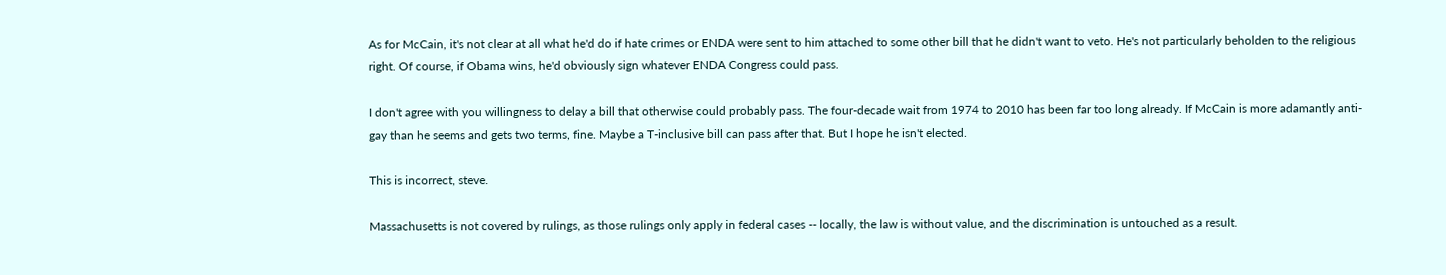As for McCain, it's not clear at all what he'd do if hate crimes or ENDA were sent to him attached to some other bill that he didn't want to veto. He's not particularly beholden to the religious right. Of course, if Obama wins, he'd obviously sign whatever ENDA Congress could pass.

I don't agree with you willingness to delay a bill that otherwise could probably pass. The four-decade wait from 1974 to 2010 has been far too long already. If McCain is more adamantly anti-gay than he seems and gets two terms, fine. Maybe a T-inclusive bill can pass after that. But I hope he isn't elected.

This is incorrect, steve.

Massachusetts is not covered by rulings, as those rulings only apply in federal cases -- locally, the law is without value, and the discrimination is untouched as a result.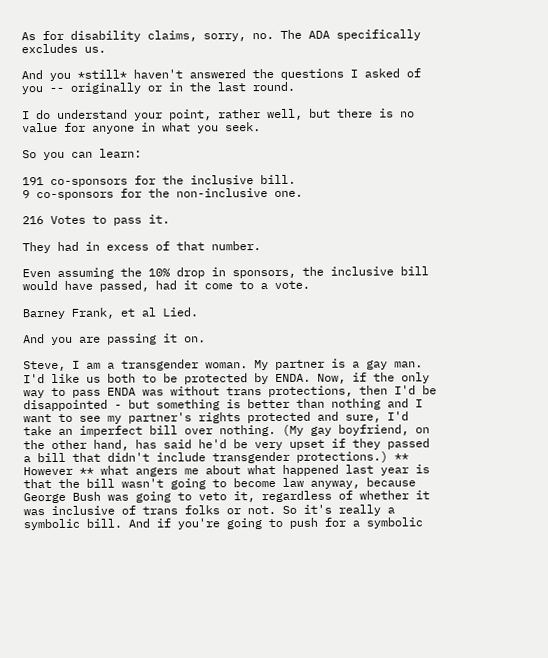As for disability claims, sorry, no. The ADA specifically excludes us.

And you *still* haven't answered the questions I asked of you -- originally or in the last round.

I do understand your point, rather well, but there is no value for anyone in what you seek.

So you can learn:

191 co-sponsors for the inclusive bill.
9 co-sponsors for the non-inclusive one.

216 Votes to pass it.

They had in excess of that number.

Even assuming the 10% drop in sponsors, the inclusive bill would have passed, had it come to a vote.

Barney Frank, et al Lied.

And you are passing it on.

Steve, I am a transgender woman. My partner is a gay man. I'd like us both to be protected by ENDA. Now, if the only way to pass ENDA was without trans protections, then I'd be disappointed - but something is better than nothing and I want to see my partner's rights protected and sure, I'd take an imperfect bill over nothing. (My gay boyfriend, on the other hand, has said he'd be very upset if they passed a bill that didn't include transgender protections.) ** However ** what angers me about what happened last year is that the bill wasn't going to become law anyway, because George Bush was going to veto it, regardless of whether it was inclusive of trans folks or not. So it's really a symbolic bill. And if you're going to push for a symbolic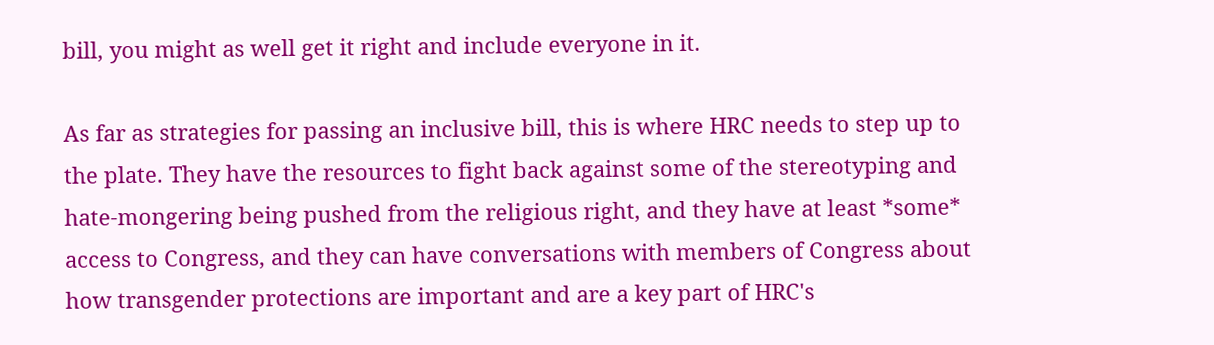bill, you might as well get it right and include everyone in it.

As far as strategies for passing an inclusive bill, this is where HRC needs to step up to the plate. They have the resources to fight back against some of the stereotyping and hate-mongering being pushed from the religious right, and they have at least *some* access to Congress, and they can have conversations with members of Congress about how transgender protections are important and are a key part of HRC's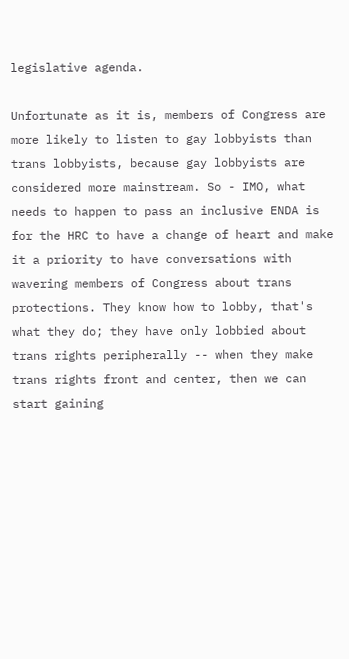legislative agenda.

Unfortunate as it is, members of Congress are more likely to listen to gay lobbyists than trans lobbyists, because gay lobbyists are considered more mainstream. So - IMO, what needs to happen to pass an inclusive ENDA is for the HRC to have a change of heart and make it a priority to have conversations with wavering members of Congress about trans protections. They know how to lobby, that's what they do; they have only lobbied about trans rights peripherally -- when they make trans rights front and center, then we can start gaining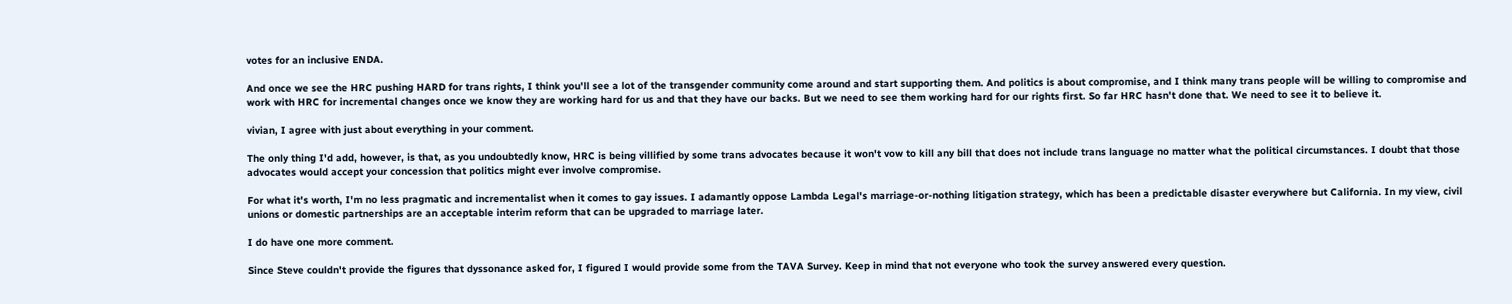votes for an inclusive ENDA.

And once we see the HRC pushing HARD for trans rights, I think you'll see a lot of the transgender community come around and start supporting them. And politics is about compromise, and I think many trans people will be willing to compromise and work with HRC for incremental changes once we know they are working hard for us and that they have our backs. But we need to see them working hard for our rights first. So far HRC hasn't done that. We need to see it to believe it.

vivian, I agree with just about everything in your comment.

The only thing I'd add, however, is that, as you undoubtedly know, HRC is being villified by some trans advocates because it won't vow to kill any bill that does not include trans language no matter what the political circumstances. I doubt that those advocates would accept your concession that politics might ever involve compromise.

For what it's worth, I'm no less pragmatic and incrementalist when it comes to gay issues. I adamantly oppose Lambda Legal's marriage-or-nothing litigation strategy, which has been a predictable disaster everywhere but California. In my view, civil unions or domestic partnerships are an acceptable interim reform that can be upgraded to marriage later.

I do have one more comment.

Since Steve couldn't provide the figures that dyssonance asked for, I figured I would provide some from the TAVA Survey. Keep in mind that not everyone who took the survey answered every question.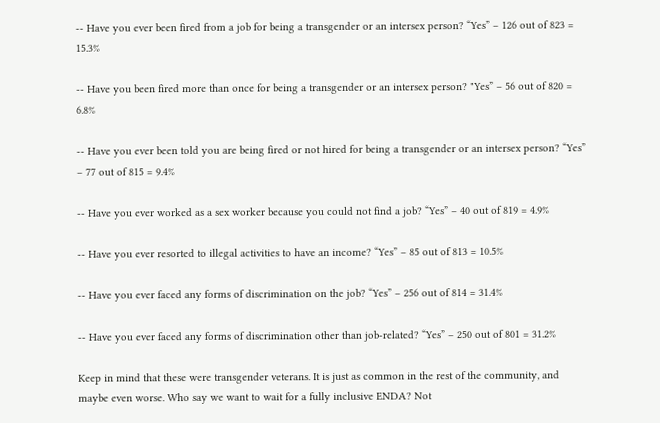-- Have you ever been fired from a job for being a transgender or an intersex person? “Yes” – 126 out of 823 = 15.3%

-- Have you been fired more than once for being a transgender or an intersex person? "Yes” – 56 out of 820 = 6.8%

-- Have you ever been told you are being fired or not hired for being a transgender or an intersex person? “Yes” – 77 out of 815 = 9.4%

-- Have you ever worked as a sex worker because you could not find a job? “Yes” – 40 out of 819 = 4.9%

-- Have you ever resorted to illegal activities to have an income? “Yes” – 85 out of 813 = 10.5%

-- Have you ever faced any forms of discrimination on the job? “Yes” – 256 out of 814 = 31.4%

-- Have you ever faced any forms of discrimination other than job-related? “Yes” – 250 out of 801 = 31.2%

Keep in mind that these were transgender veterans. It is just as common in the rest of the community, and maybe even worse. Who say we want to wait for a fully inclusive ENDA? Not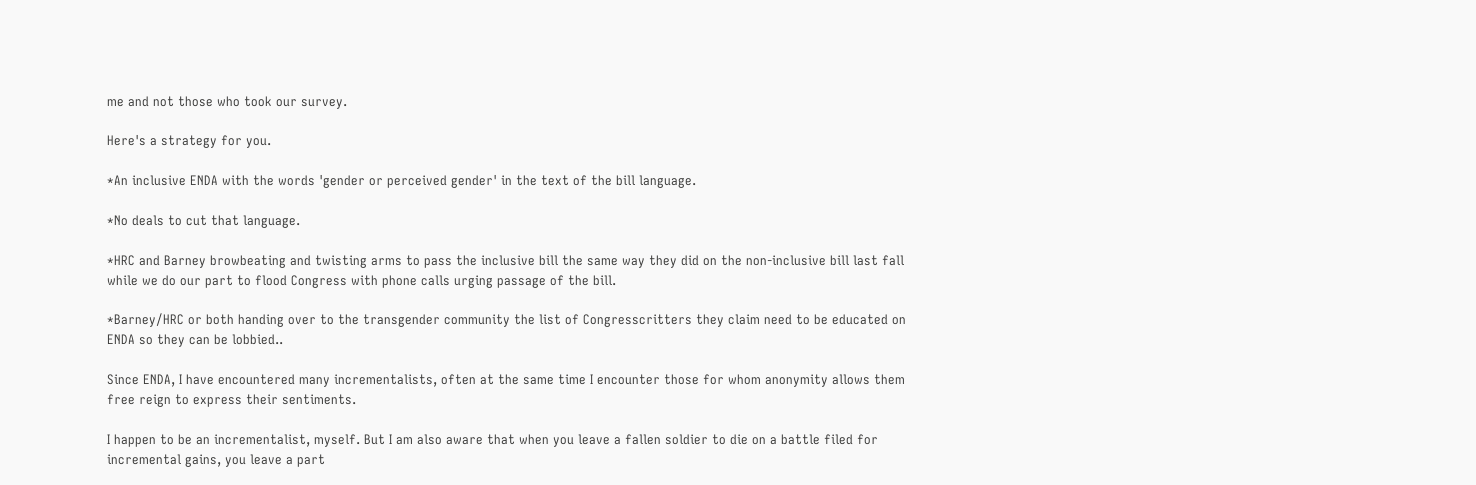me and not those who took our survey.

Here's a strategy for you.

*An inclusive ENDA with the words 'gender or perceived gender' in the text of the bill language.

*No deals to cut that language.

*HRC and Barney browbeating and twisting arms to pass the inclusive bill the same way they did on the non-inclusive bill last fall while we do our part to flood Congress with phone calls urging passage of the bill.

*Barney/HRC or both handing over to the transgender community the list of Congresscritters they claim need to be educated on ENDA so they can be lobbied..

Since ENDA, I have encountered many incrementalists, often at the same time I encounter those for whom anonymity allows them free reign to express their sentiments.

I happen to be an incrementalist, myself. But I am also aware that when you leave a fallen soldier to die on a battle filed for incremental gains, you leave a part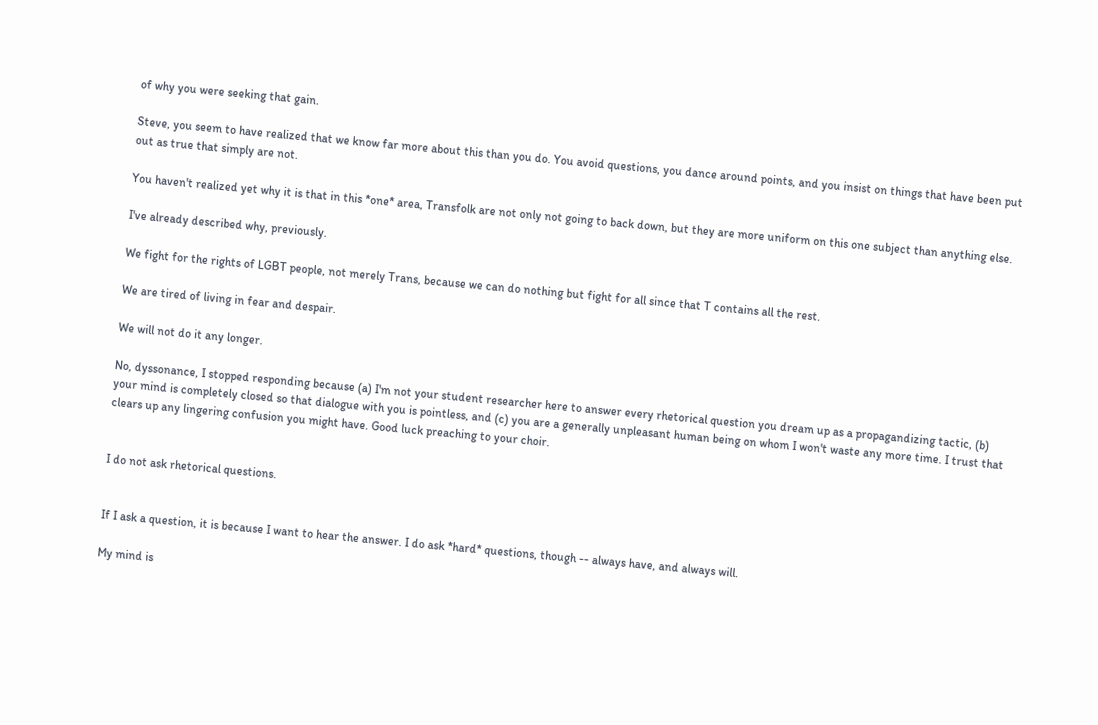of why you were seeking that gain.

Steve, you seem to have realized that we know far more about this than you do. You avoid questions, you dance around points, and you insist on things that have been put out as true that simply are not.

You haven't realized yet why it is that in this *one* area, Transfolk are not only not going to back down, but they are more uniform on this one subject than anything else.

I've already described why, previously.

We fight for the rights of LGBT people, not merely Trans, because we can do nothing but fight for all since that T contains all the rest.

We are tired of living in fear and despair.

We will not do it any longer.

No, dyssonance, I stopped responding because (a) I'm not your student researcher here to answer every rhetorical question you dream up as a propagandizing tactic, (b) your mind is completely closed so that dialogue with you is pointless, and (c) you are a generally unpleasant human being on whom I won't waste any more time. I trust that clears up any lingering confusion you might have. Good luck preaching to your choir.


I do not ask rhetorical questions.


If I ask a question, it is because I want to hear the answer. I do ask *hard* questions, though -- always have, and always will.

My mind is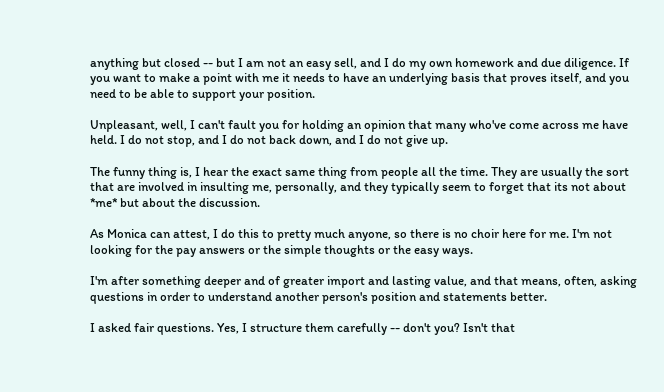anything but closed -- but I am not an easy sell, and I do my own homework and due diligence. If you want to make a point with me it needs to have an underlying basis that proves itself, and you need to be able to support your position.

Unpleasant, well, I can't fault you for holding an opinion that many who've come across me have held. I do not stop, and I do not back down, and I do not give up.

The funny thing is, I hear the exact same thing from people all the time. They are usually the sort that are involved in insulting me, personally, and they typically seem to forget that its not about *me* but about the discussion.

As Monica can attest, I do this to pretty much anyone, so there is no choir here for me. I'm not looking for the pay answers or the simple thoughts or the easy ways.

I'm after something deeper and of greater import and lasting value, and that means, often, asking questions in order to understand another person's position and statements better.

I asked fair questions. Yes, I structure them carefully -- don't you? Isn't that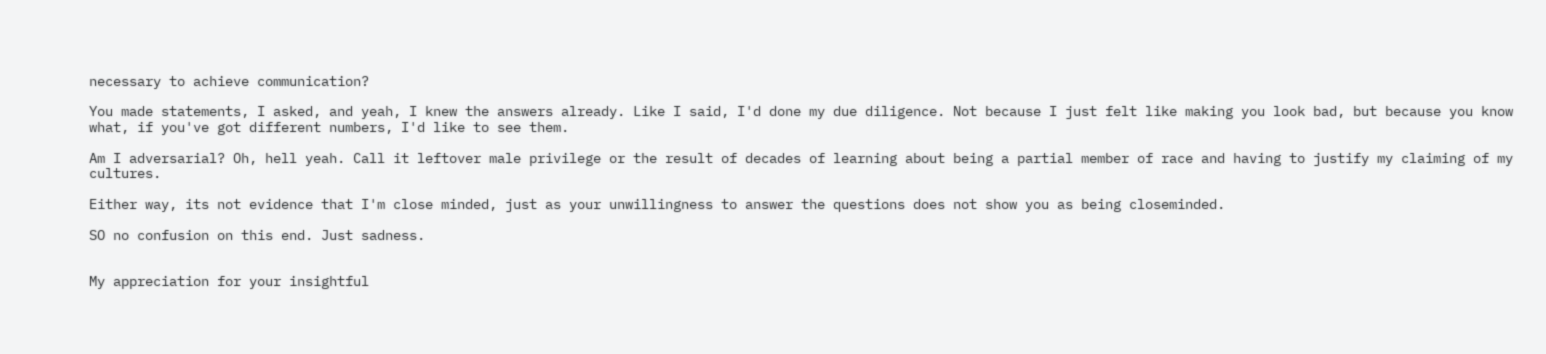necessary to achieve communication?

You made statements, I asked, and yeah, I knew the answers already. Like I said, I'd done my due diligence. Not because I just felt like making you look bad, but because you know what, if you've got different numbers, I'd like to see them.

Am I adversarial? Oh, hell yeah. Call it leftover male privilege or the result of decades of learning about being a partial member of race and having to justify my claiming of my cultures.

Either way, its not evidence that I'm close minded, just as your unwillingness to answer the questions does not show you as being closeminded.

SO no confusion on this end. Just sadness.


My appreciation for your insightful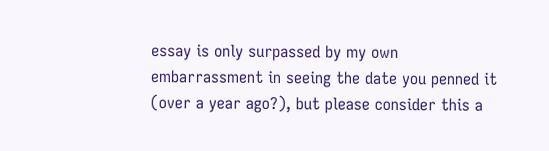essay is only surpassed by my own embarrassment in seeing the date you penned it (over a year ago?), but please consider this a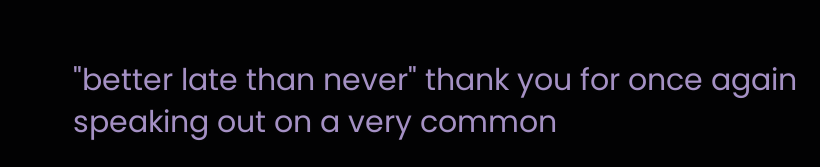"better late than never" thank you for once again speaking out on a very common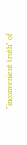"inconvenient truth" of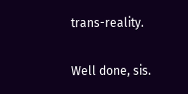trans-reality.

Well done, sis.